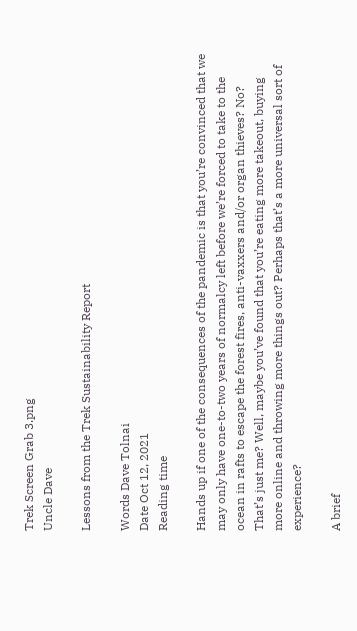Trek Screen Grab 3.png
Uncle Dave

Lessons from the Trek Sustainability Report

Words Dave Tolnai
Date Oct 12, 2021
Reading time

Hands up if one of the consequences of the pandemic is that you’re convinced that we may only have one-to-two years of normalcy left before we’re forced to take to the ocean in rafts to escape the forest fires, anti-vaxxers and/or organ thieves? No? That’s just me? Well, maybe you’ve found that you’re eating more takeout, buying more online and throwing more things out? Perhaps that’s a more universal sort of experience?

A brief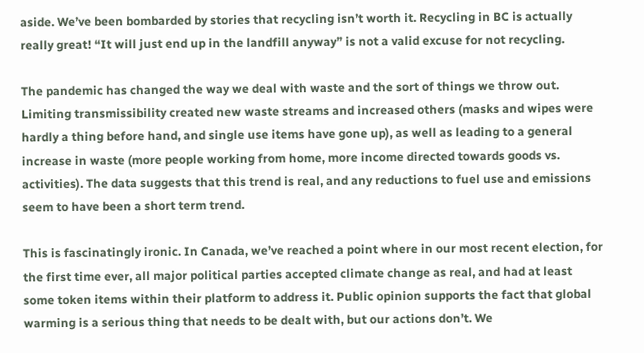aside. We’ve been bombarded by stories that recycling isn’t worth it. Recycling in BC is actually really great! “It will just end up in the landfill anyway” is not a valid excuse for not recycling.

The pandemic has changed the way we deal with waste and the sort of things we throw out. Limiting transmissibility created new waste streams and increased others (masks and wipes were hardly a thing before hand, and single use items have gone up), as well as leading to a general increase in waste (more people working from home, more income directed towards goods vs. activities). The data suggests that this trend is real, and any reductions to fuel use and emissions seem to have been a short term trend.

This is fascinatingly ironic. In Canada, we’ve reached a point where in our most recent election, for the first time ever, all major political parties accepted climate change as real, and had at least some token items within their platform to address it. Public opinion supports the fact that global warming is a serious thing that needs to be dealt with, but our actions don’t. We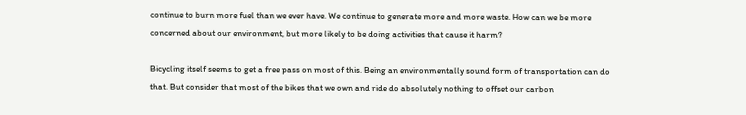continue to burn more fuel than we ever have. We continue to generate more and more waste. How can we be more concerned about our environment, but more likely to be doing activities that cause it harm?

Bicycling itself seems to get a free pass on most of this. Being an environmentally sound form of transportation can do that. But consider that most of the bikes that we own and ride do absolutely nothing to offset our carbon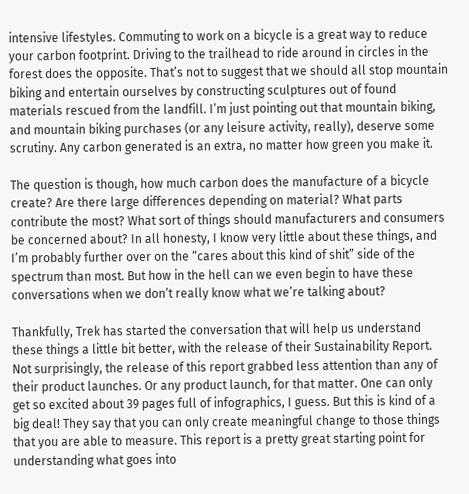intensive lifestyles. Commuting to work on a bicycle is a great way to reduce your carbon footprint. Driving to the trailhead to ride around in circles in the forest does the opposite. That’s not to suggest that we should all stop mountain biking and entertain ourselves by constructing sculptures out of found materials rescued from the landfill. I’m just pointing out that mountain biking, and mountain biking purchases (or any leisure activity, really), deserve some scrutiny. Any carbon generated is an extra, no matter how green you make it.

The question is though, how much carbon does the manufacture of a bicycle create? Are there large differences depending on material? What parts contribute the most? What sort of things should manufacturers and consumers be concerned about? In all honesty, I know very little about these things, and I’m probably further over on the “cares about this kind of shit” side of the spectrum than most. But how in the hell can we even begin to have these conversations when we don’t really know what we’re talking about?

Thankfully, Trek has started the conversation that will help us understand these things a little bit better, with the release of their Sustainability Report. Not surprisingly, the release of this report grabbed less attention than any of their product launches. Or any product launch, for that matter. One can only get so excited about 39 pages full of infographics, I guess. But this is kind of a big deal! They say that you can only create meaningful change to those things that you are able to measure. This report is a pretty great starting point for understanding what goes into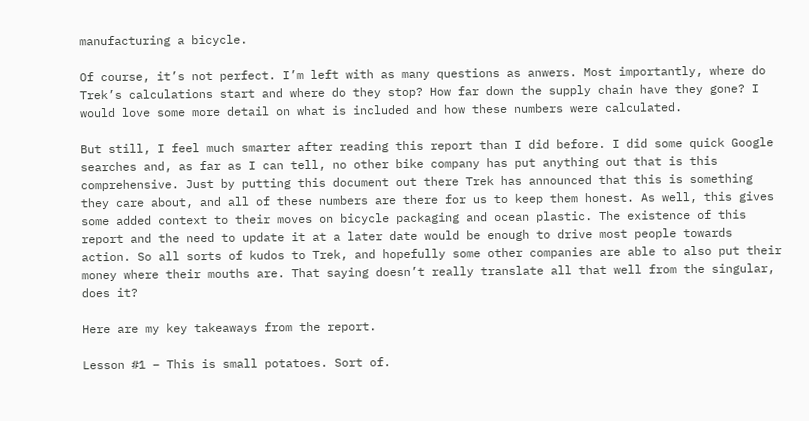manufacturing a bicycle.

Of course, it’s not perfect. I’m left with as many questions as anwers. Most importantly, where do Trek’s calculations start and where do they stop? How far down the supply chain have they gone? I would love some more detail on what is included and how these numbers were calculated.

But still, I feel much smarter after reading this report than I did before. I did some quick Google searches and, as far as I can tell, no other bike company has put anything out that is this comprehensive. Just by putting this document out there Trek has announced that this is something they care about, and all of these numbers are there for us to keep them honest. As well, this gives some added context to their moves on bicycle packaging and ocean plastic. The existence of this report and the need to update it at a later date would be enough to drive most people towards action. So all sorts of kudos to Trek, and hopefully some other companies are able to also put their money where their mouths are. That saying doesn’t really translate all that well from the singular, does it?

Here are my key takeaways from the report.

Lesson #1 – This is small potatoes. Sort of.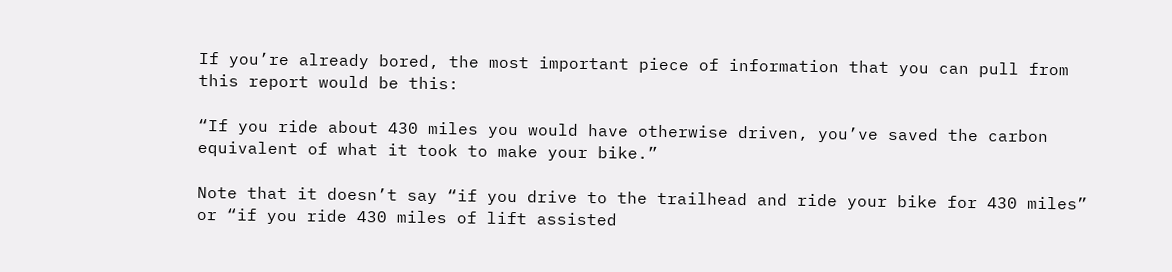If you’re already bored, the most important piece of information that you can pull from this report would be this:

“If you ride about 430 miles you would have otherwise driven, you’ve saved the carbon equivalent of what it took to make your bike.”

Note that it doesn’t say “if you drive to the trailhead and ride your bike for 430 miles” or “if you ride 430 miles of lift assisted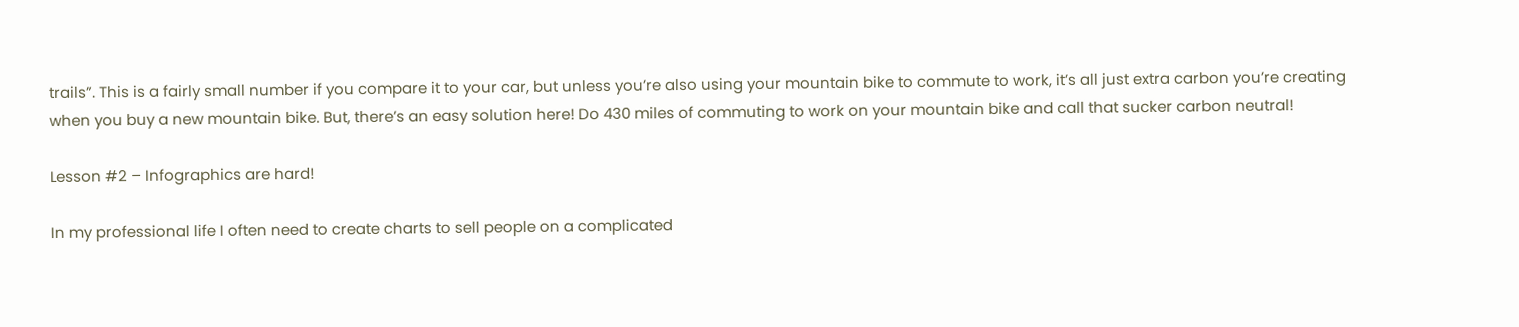trails”. This is a fairly small number if you compare it to your car, but unless you’re also using your mountain bike to commute to work, it’s all just extra carbon you’re creating when you buy a new mountain bike. But, there’s an easy solution here! Do 430 miles of commuting to work on your mountain bike and call that sucker carbon neutral!

Lesson #2 – Infographics are hard!

In my professional life I often need to create charts to sell people on a complicated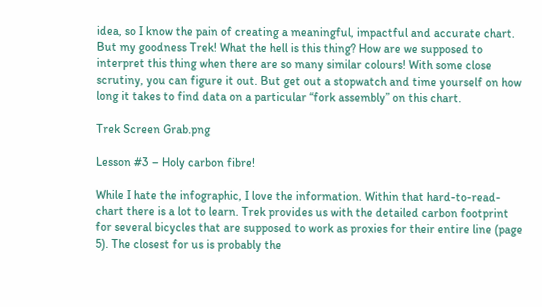idea, so I know the pain of creating a meaningful, impactful and accurate chart. But my goodness Trek! What the hell is this thing? How are we supposed to interpret this thing when there are so many similar colours! With some close scrutiny, you can figure it out. But get out a stopwatch and time yourself on how long it takes to find data on a particular “fork assembly” on this chart.

Trek Screen Grab.png

Lesson #3 – Holy carbon fibre!

While I hate the infographic, I love the information. Within that hard-to-read-chart there is a lot to learn. Trek provides us with the detailed carbon footprint for several bicycles that are supposed to work as proxies for their entire line (page 5). The closest for us is probably the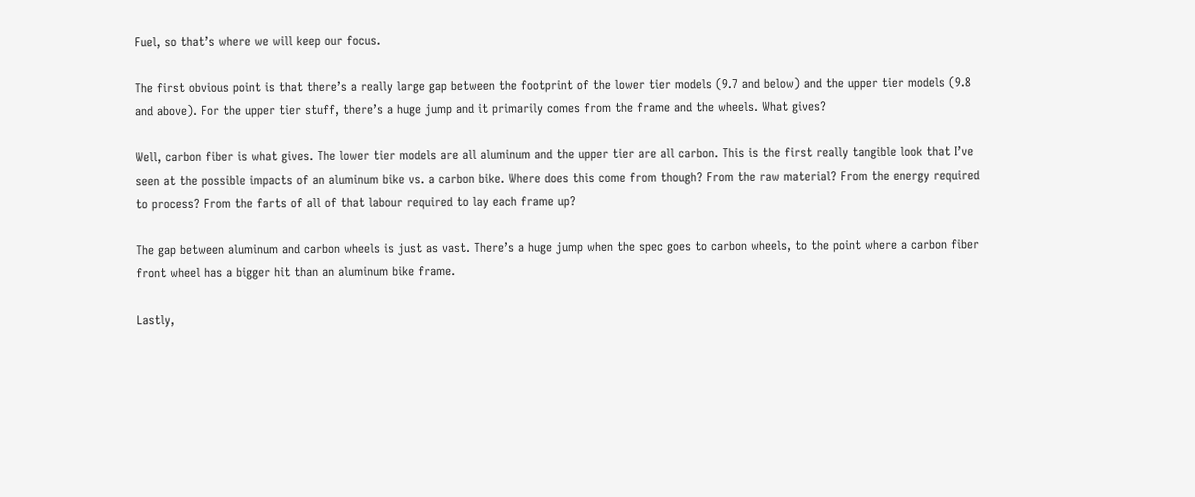Fuel, so that’s where we will keep our focus.

The first obvious point is that there’s a really large gap between the footprint of the lower tier models (9.7 and below) and the upper tier models (9.8 and above). For the upper tier stuff, there’s a huge jump and it primarily comes from the frame and the wheels. What gives?

Well, carbon fiber is what gives. The lower tier models are all aluminum and the upper tier are all carbon. This is the first really tangible look that I’ve seen at the possible impacts of an aluminum bike vs. a carbon bike. Where does this come from though? From the raw material? From the energy required to process? From the farts of all of that labour required to lay each frame up?

The gap between aluminum and carbon wheels is just as vast. There’s a huge jump when the spec goes to carbon wheels, to the point where a carbon fiber front wheel has a bigger hit than an aluminum bike frame.

Lastly,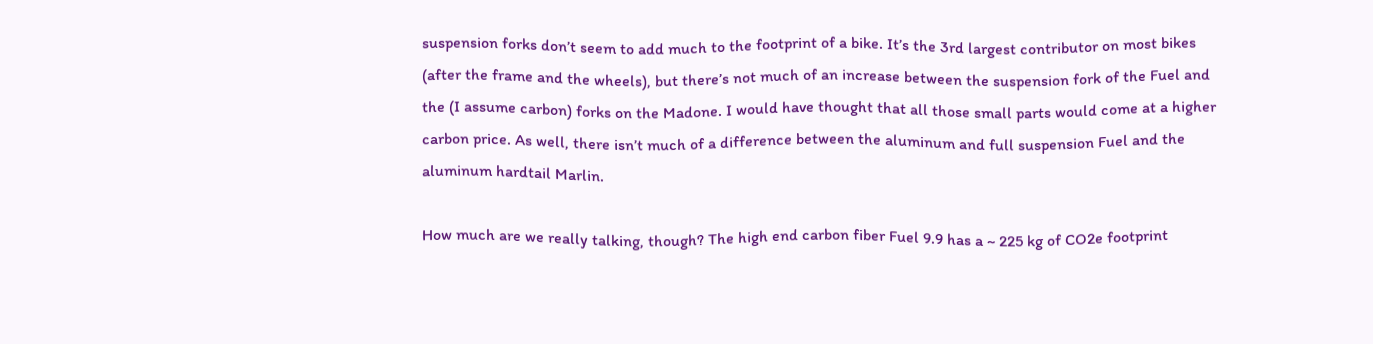suspension forks don’t seem to add much to the footprint of a bike. It’s the 3rd largest contributor on most bikes (after the frame and the wheels), but there’s not much of an increase between the suspension fork of the Fuel and the (I assume carbon) forks on the Madone. I would have thought that all those small parts would come at a higher carbon price. As well, there isn’t much of a difference between the aluminum and full suspension Fuel and the aluminum hardtail Marlin.

How much are we really talking, though? The high end carbon fiber Fuel 9.9 has a ~ 225 kg of CO2e footprint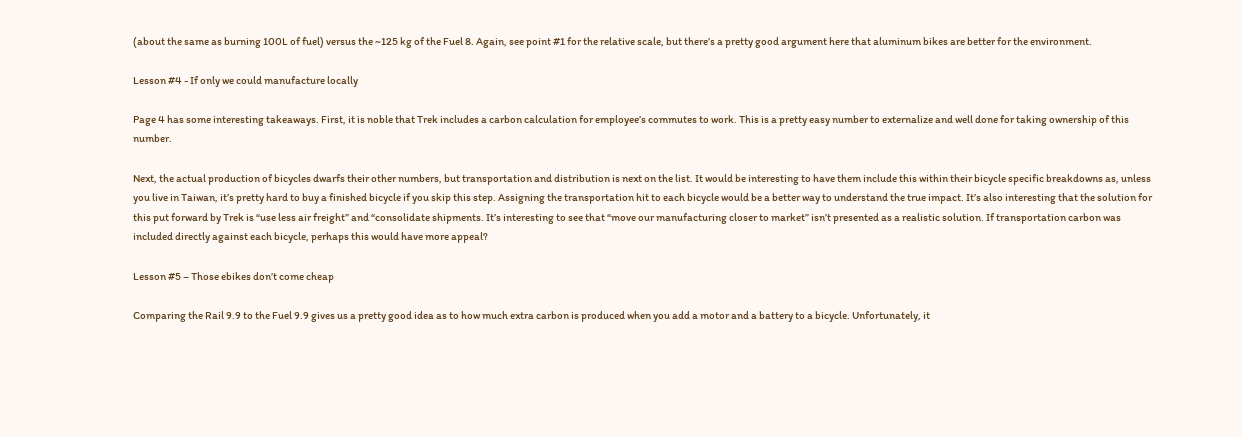(about the same as burning 100L of fuel) versus the ~125 kg of the Fuel 8. Again, see point #1 for the relative scale, but there’s a pretty good argument here that aluminum bikes are better for the environment.

Lesson #4 - If only we could manufacture locally

Page 4 has some interesting takeaways. First, it is noble that Trek includes a carbon calculation for employee’s commutes to work. This is a pretty easy number to externalize and well done for taking ownership of this number.

Next, the actual production of bicycles dwarfs their other numbers, but transportation and distribution is next on the list. It would be interesting to have them include this within their bicycle specific breakdowns as, unless you live in Taiwan, it’s pretty hard to buy a finished bicycle if you skip this step. Assigning the transportation hit to each bicycle would be a better way to understand the true impact. It’s also interesting that the solution for this put forward by Trek is “use less air freight” and “consolidate shipments. It’s interesting to see that “move our manufacturing closer to market” isn’t presented as a realistic solution. If transportation carbon was included directly against each bicycle, perhaps this would have more appeal?

Lesson #5 – Those ebikes don’t come cheap

Comparing the Rail 9.9 to the Fuel 9.9 gives us a pretty good idea as to how much extra carbon is produced when you add a motor and a battery to a bicycle. Unfortunately, it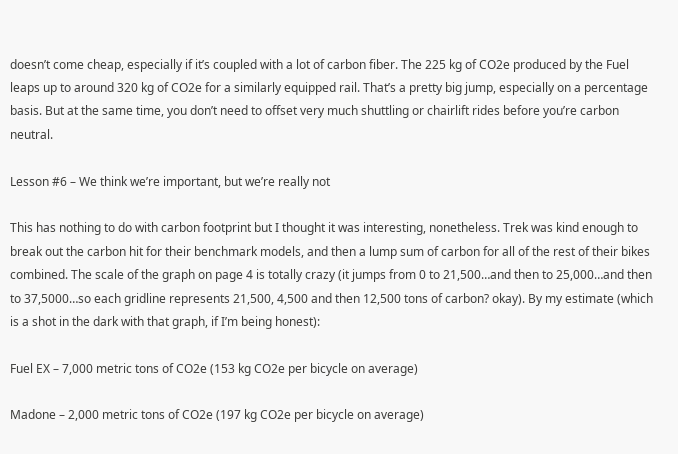doesn’t come cheap, especially if it’s coupled with a lot of carbon fiber. The 225 kg of CO2e produced by the Fuel leaps up to around 320 kg of CO2e for a similarly equipped rail. That’s a pretty big jump, especially on a percentage basis. But at the same time, you don’t need to offset very much shuttling or chairlift rides before you’re carbon neutral.

Lesson #6 – We think we’re important, but we’re really not

This has nothing to do with carbon footprint but I thought it was interesting, nonetheless. Trek was kind enough to break out the carbon hit for their benchmark models, and then a lump sum of carbon for all of the rest of their bikes combined. The scale of the graph on page 4 is totally crazy (it jumps from 0 to 21,500…and then to 25,000…and then to 37,5000…so each gridline represents 21,500, 4,500 and then 12,500 tons of carbon? okay). By my estimate (which is a shot in the dark with that graph, if I’m being honest):

Fuel EX – 7,000 metric tons of CO2e (153 kg CO2e per bicycle on average)

Madone – 2,000 metric tons of CO2e (197 kg CO2e per bicycle on average)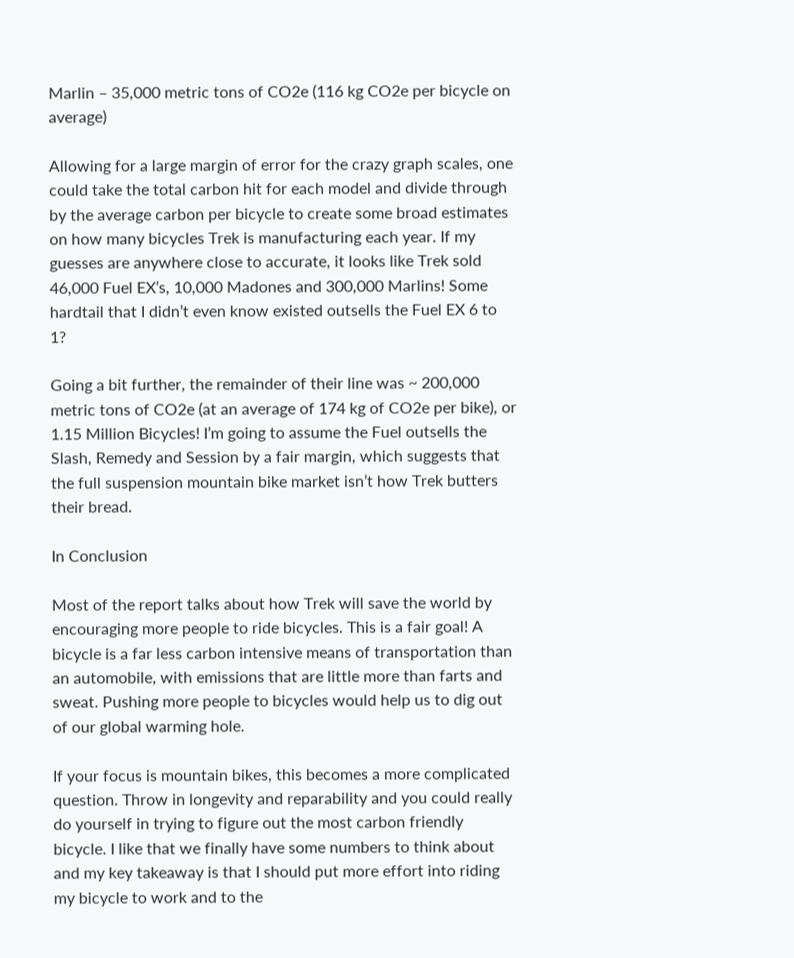Marlin – 35,000 metric tons of CO2e (116 kg CO2e per bicycle on average)

Allowing for a large margin of error for the crazy graph scales, one could take the total carbon hit for each model and divide through by the average carbon per bicycle to create some broad estimates on how many bicycles Trek is manufacturing each year. If my guesses are anywhere close to accurate, it looks like Trek sold 46,000 Fuel EX’s, 10,000 Madones and 300,000 Marlins! Some hardtail that I didn’t even know existed outsells the Fuel EX 6 to 1?

Going a bit further, the remainder of their line was ~ 200,000 metric tons of CO2e (at an average of 174 kg of CO2e per bike), or 1.15 Million Bicycles! I’m going to assume the Fuel outsells the Slash, Remedy and Session by a fair margin, which suggests that the full suspension mountain bike market isn’t how Trek butters their bread.

In Conclusion

Most of the report talks about how Trek will save the world by encouraging more people to ride bicycles. This is a fair goal! A bicycle is a far less carbon intensive means of transportation than an automobile, with emissions that are little more than farts and sweat. Pushing more people to bicycles would help us to dig out of our global warming hole.

If your focus is mountain bikes, this becomes a more complicated question. Throw in longevity and reparability and you could really do yourself in trying to figure out the most carbon friendly bicycle. I like that we finally have some numbers to think about and my key takeaway is that I should put more effort into riding my bicycle to work and to the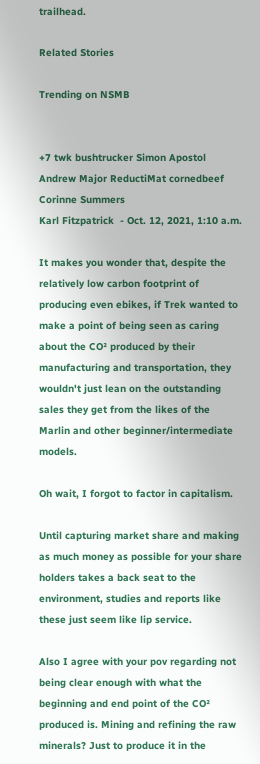trailhead.

Related Stories

Trending on NSMB


+7 twk bushtrucker Simon Apostol Andrew Major ReductiMat cornedbeef Corinne Summers
Karl Fitzpatrick  - Oct. 12, 2021, 1:10 a.m.

It makes you wonder that, despite the relatively low carbon footprint of producing even ebikes, if Trek wanted to make a point of being seen as caring about the CO² produced by their manufacturing and transportation, they wouldn't just lean on the outstanding sales they get from the likes of the Marlin and other beginner/intermediate models.

Oh wait, I forgot to factor in capitalism.

Until capturing market share and making as much money as possible for your share holders takes a back seat to the environment, studies and reports like these just seem like lip service.

Also I agree with your pov regarding not being clear enough with what the beginning and end point of the CO² produced is. Mining and refining the raw minerals? Just to produce it in the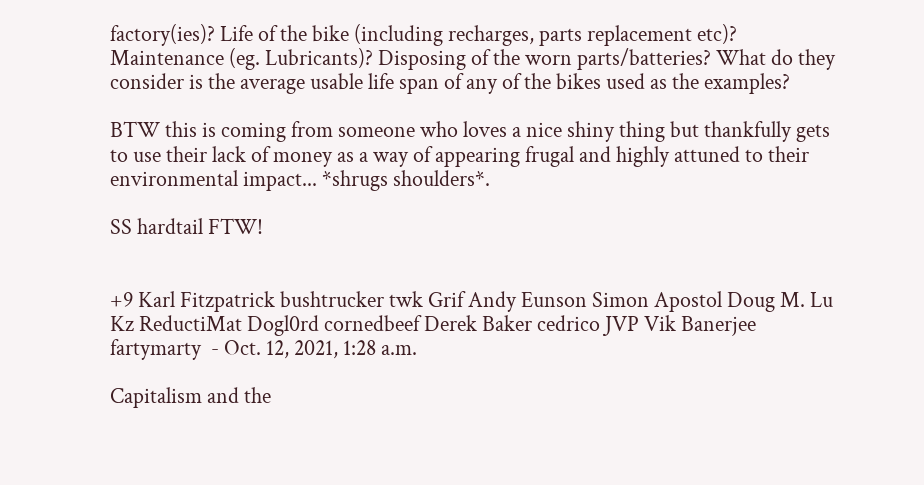factory(ies)? Life of the bike (including recharges, parts replacement etc)? Maintenance (eg. Lubricants)? Disposing of the worn parts/batteries? What do they consider is the average usable life span of any of the bikes used as the examples?

BTW this is coming from someone who loves a nice shiny thing but thankfully gets to use their lack of money as a way of appearing frugal and highly attuned to their environmental impact... *shrugs shoulders*.

SS hardtail FTW!


+9 Karl Fitzpatrick bushtrucker twk Grif Andy Eunson Simon Apostol Doug M. Lu Kz ReductiMat Dogl0rd cornedbeef Derek Baker cedrico JVP Vik Banerjee
fartymarty  - Oct. 12, 2021, 1:28 a.m.

Capitalism and the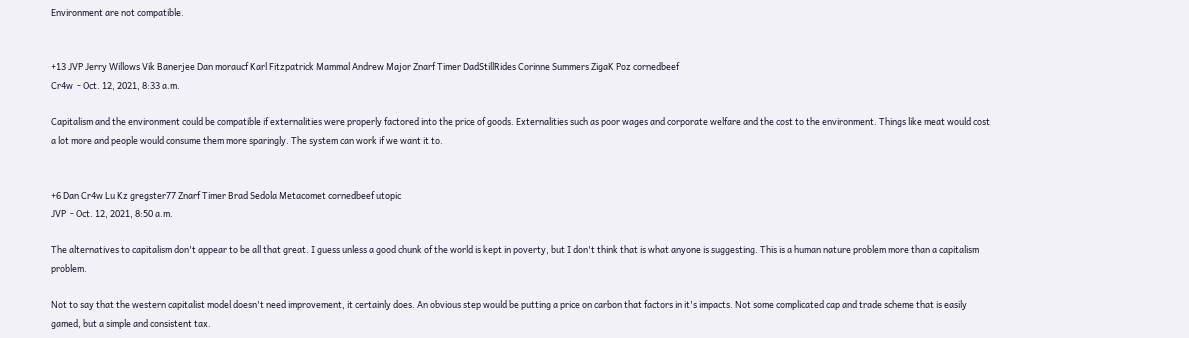Environment are not compatible.


+13 JVP Jerry Willows Vik Banerjee Dan moraucf Karl Fitzpatrick Mammal Andrew Major Znarf Timer DadStillRides Corinne Summers ZigaK Poz cornedbeef
Cr4w  - Oct. 12, 2021, 8:33 a.m.

Capitalism and the environment could be compatible if externalities were properly factored into the price of goods. Externalities such as poor wages and corporate welfare and the cost to the environment. Things like meat would cost a lot more and people would consume them more sparingly. The system can work if we want it to.


+6 Dan Cr4w Lu Kz gregster77 Znarf Timer Brad Sedola Metacomet cornedbeef utopic
JVP  - Oct. 12, 2021, 8:50 a.m.

The alternatives to capitalism don't appear to be all that great. I guess unless a good chunk of the world is kept in poverty, but I don't think that is what anyone is suggesting. This is a human nature problem more than a capitalism problem.

Not to say that the western capitalist model doesn't need improvement, it certainly does. An obvious step would be putting a price on carbon that factors in it's impacts. Not some complicated cap and trade scheme that is easily gamed, but a simple and consistent tax.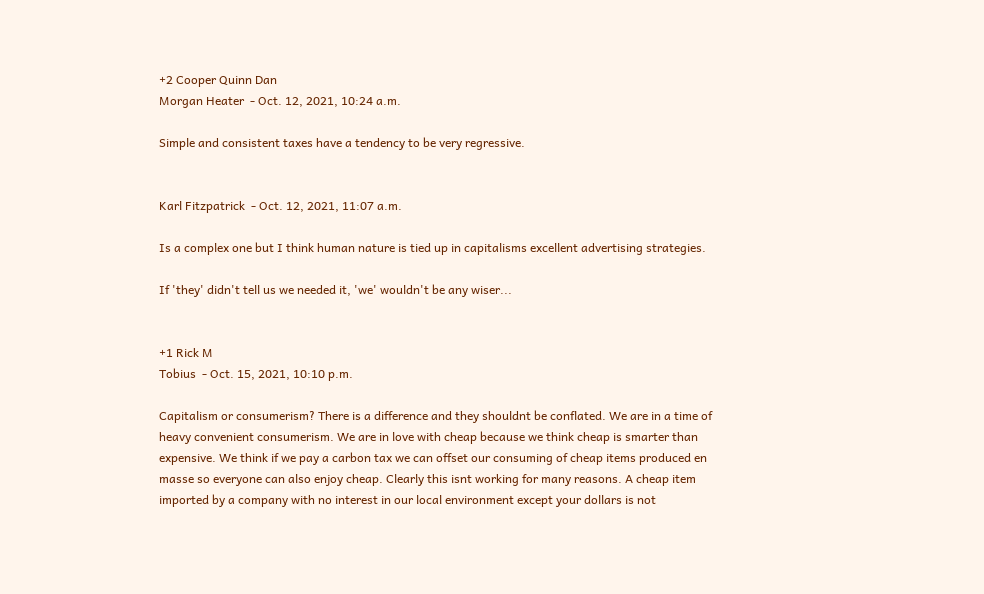+2 Cooper Quinn Dan
Morgan Heater  - Oct. 12, 2021, 10:24 a.m.

Simple and consistent taxes have a tendency to be very regressive.


Karl Fitzpatrick  - Oct. 12, 2021, 11:07 a.m.

Is a complex one but I think human nature is tied up in capitalisms excellent advertising strategies.

If 'they' didn't tell us we needed it, 'we' wouldn't be any wiser...


+1 Rick M
Tobius  - Oct. 15, 2021, 10:10 p.m.

Capitalism or consumerism? There is a difference and they shouldnt be conflated. We are in a time of heavy convenient consumerism. We are in love with cheap because we think cheap is smarter than expensive. We think if we pay a carbon tax we can offset our consuming of cheap items produced en masse so everyone can also enjoy cheap. Clearly this isnt working for many reasons. A cheap item imported by a company with no interest in our local environment except your dollars is not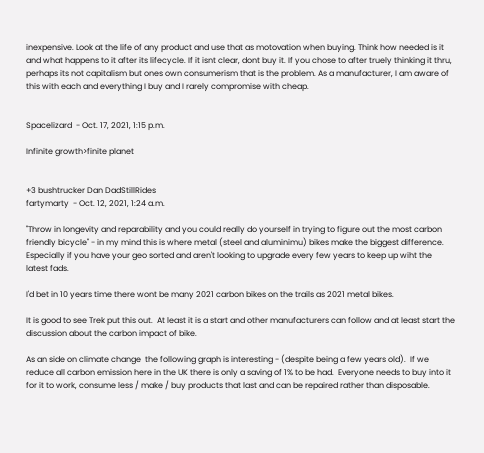inexpensive. Look at the life of any product and use that as motovation when buying. Think how needed is it and what happens to it after its lifecycle. If it isnt clear, dont buy it. If you chose to after truely thinking it thru, perhaps its not capitalism but ones own consumerism that is the problem. As a manufacturer, I am aware of this with each and everything I buy and I rarely compromise with cheap.


Spacelizard  - Oct. 17, 2021, 1:15 p.m.

Infinite growth>finite planet


+3 bushtrucker Dan DadStillRides
fartymarty  - Oct. 12, 2021, 1:24 a.m.

"Throw in longevity and reparability and you could really do yourself in trying to figure out the most carbon friendly bicycle" - in my mind this is where metal (steel and aluminimu) bikes make the biggest difference.  Especially if you have your geo sorted and aren't looking to upgrade every few years to keep up wiht the latest fads.

I'd bet in 10 years time there wont be many 2021 carbon bikes on the trails as 2021 metal bikes.

It is good to see Trek put this out.  At least it is a start and other manufacturers can follow and at least start the discussion about the carbon impact of bike.

As an side on climate change  the following graph is interesting - (despite being a few years old).  If we reduce all carbon emission here in the UK there is only a saving of 1% to be had.  Everyone needs to buy into it for it to work, consume less / make / buy products that last and can be repaired rather than disposable.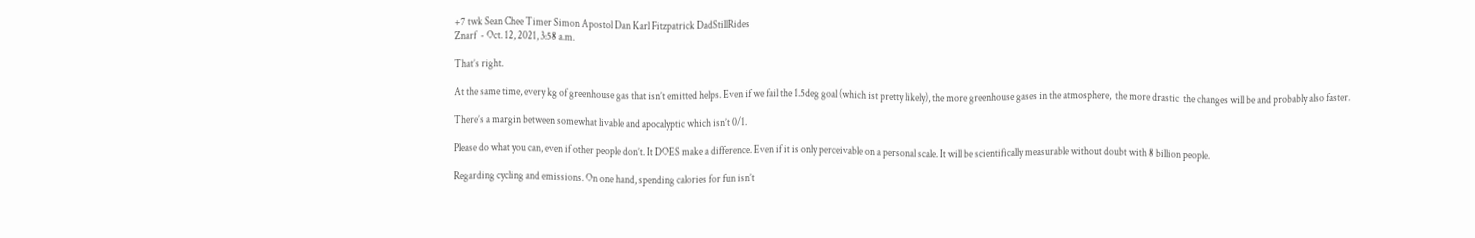+7 twk Sean Chee Timer Simon Apostol Dan Karl Fitzpatrick DadStillRides
Znarf  - Oct. 12, 2021, 3:58 a.m.

That’s right.

At the same time, every kg of greenhouse gas that isn’t emitted helps. Even if we fail the 1.5deg goal (which ist pretty likely), the more greenhouse gases in the atmosphere,  the more drastic  the changes will be and probably also faster.

There’s a margin between somewhat livable and apocalyptic which isn’t 0/1.

Please do what you can, even if other people don’t. It DOES make a difference. Even if it is only perceivable on a personal scale. It will be scientifically measurable without doubt with 8 billion people.

Regarding cycling and emissions. On one hand, spending calories for fun isn’t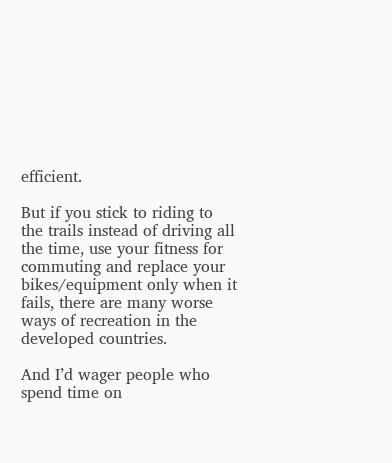efficient.

But if you stick to riding to the trails instead of driving all the time, use your fitness for commuting and replace your bikes/equipment only when it fails, there are many worse ways of recreation in the developed countries.

And I’d wager people who spend time on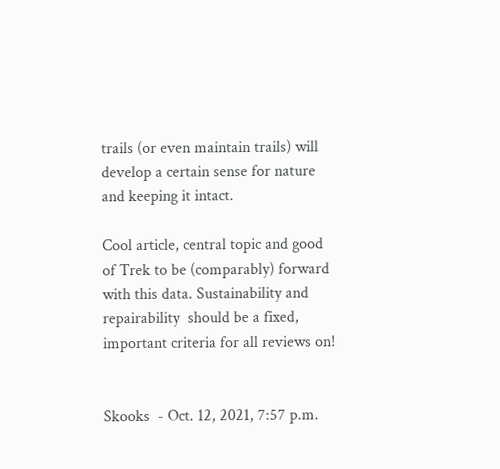trails (or even maintain trails) will develop a certain sense for nature and keeping it intact.

Cool article, central topic and good of Trek to be (comparably) forward with this data. Sustainability and repairability  should be a fixed, important criteria for all reviews on!


Skooks  - Oct. 12, 2021, 7:57 p.m.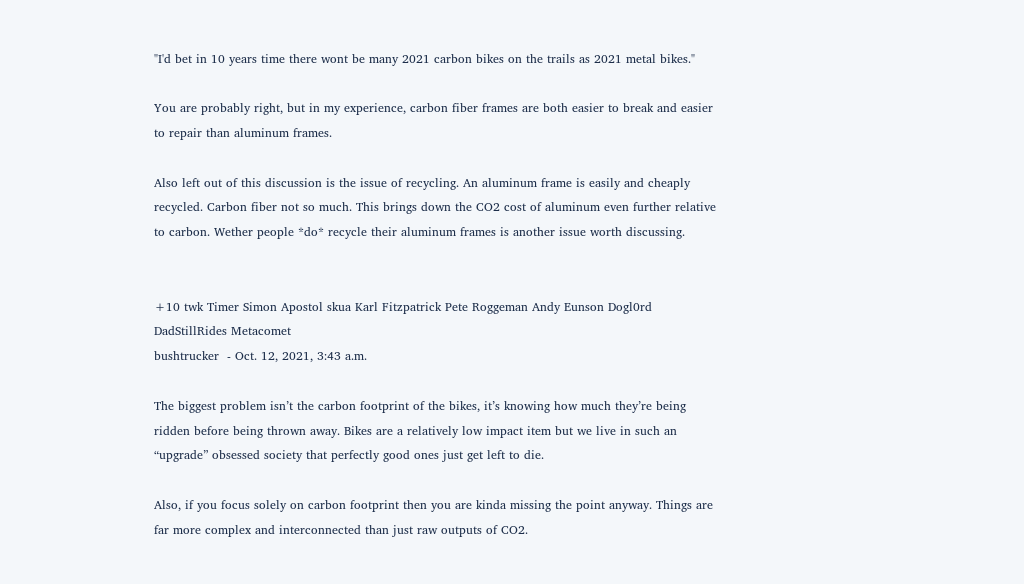"I'd bet in 10 years time there wont be many 2021 carbon bikes on the trails as 2021 metal bikes."

You are probably right, but in my experience, carbon fiber frames are both easier to break and easier to repair than aluminum frames.

Also left out of this discussion is the issue of recycling. An aluminum frame is easily and cheaply recycled. Carbon fiber not so much. This brings down the CO2 cost of aluminum even further relative to carbon. Wether people *do* recycle their aluminum frames is another issue worth discussing.


+10 twk Timer Simon Apostol skua Karl Fitzpatrick Pete Roggeman Andy Eunson Dogl0rd DadStillRides Metacomet
bushtrucker  - Oct. 12, 2021, 3:43 a.m.

The biggest problem isn’t the carbon footprint of the bikes, it’s knowing how much they’re being ridden before being thrown away. Bikes are a relatively low impact item but we live in such an “upgrade” obsessed society that perfectly good ones just get left to die.

Also, if you focus solely on carbon footprint then you are kinda missing the point anyway. Things are far more complex and interconnected than just raw outputs of CO2.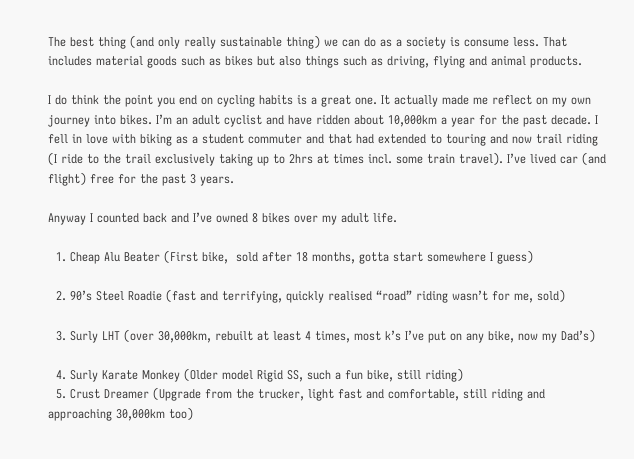The best thing (and only really sustainable thing) we can do as a society is consume less. That includes material goods such as bikes but also things such as driving, flying and animal products.

I do think the point you end on cycling habits is a great one. It actually made me reflect on my own journey into bikes. I’m an adult cyclist and have ridden about 10,000km a year for the past decade. I fell in love with biking as a student commuter and that had extended to touring and now trail riding (I ride to the trail exclusively taking up to 2hrs at times incl. some train travel). I’ve lived car (and flight) free for the past 3 years.

Anyway I counted back and I’ve owned 8 bikes over my adult life.

  1. Cheap Alu Beater (First bike,  sold after 18 months, gotta start somewhere I guess)

  2. 90’s Steel Roadie (fast and terrifying, quickly realised “road” riding wasn’t for me, sold)

  3. Surly LHT (over 30,000km, rebuilt at least 4 times, most k’s I’ve put on any bike, now my Dad’s)

  4. Surly Karate Monkey (Older model Rigid SS, such a fun bike, still riding)
  5. Crust Dreamer (Upgrade from the trucker, light fast and comfortable, still riding and approaching 30,000km too)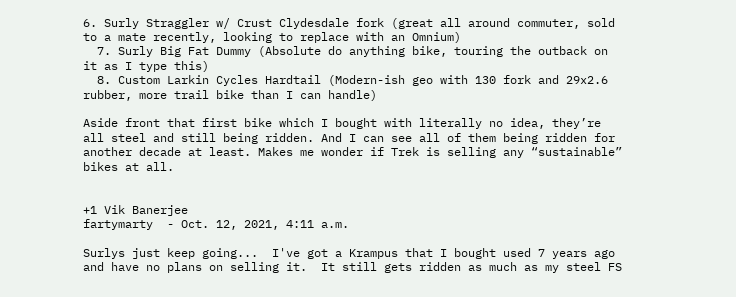6. Surly Straggler w/ Crust Clydesdale fork (great all around commuter, sold to a mate recently, looking to replace with an Omnium)
  7. Surly Big Fat Dummy (Absolute do anything bike, touring the outback on it as I type this)
  8. Custom Larkin Cycles Hardtail (Modern-ish geo with 130 fork and 29x2.6 rubber, more trail bike than I can handle)

Aside front that first bike which I bought with literally no idea, they’re all steel and still being ridden. And I can see all of them being ridden for another decade at least. Makes me wonder if Trek is selling any “sustainable” bikes at all.


+1 Vik Banerjee
fartymarty  - Oct. 12, 2021, 4:11 a.m.

Surlys just keep going...  I've got a Krampus that I bought used 7 years ago and have no plans on selling it.  It still gets ridden as much as my steel FS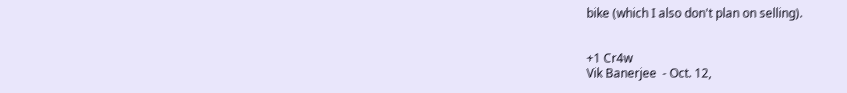bike (which I also don't plan on selling).


+1 Cr4w
Vik Banerjee  - Oct. 12,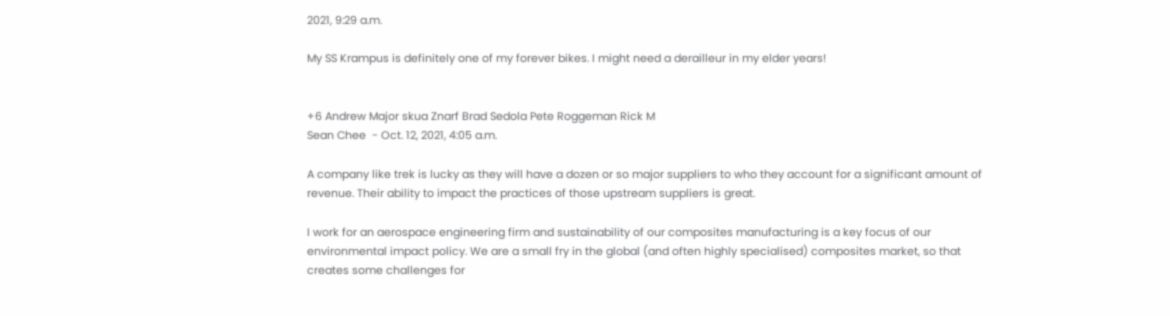2021, 9:29 a.m.

My SS Krampus is definitely one of my forever bikes. I might need a derailleur in my elder years!


+6 Andrew Major skua Znarf Brad Sedola Pete Roggeman Rick M
Sean Chee  - Oct. 12, 2021, 4:05 a.m.

A company like trek is lucky as they will have a dozen or so major suppliers to who they account for a significant amount of revenue. Their ability to impact the practices of those upstream suppliers is great.

I work for an aerospace engineering firm and sustainability of our composites manufacturing is a key focus of our environmental impact policy. We are a small fry in the global (and often highly specialised) composites market, so that creates some challenges for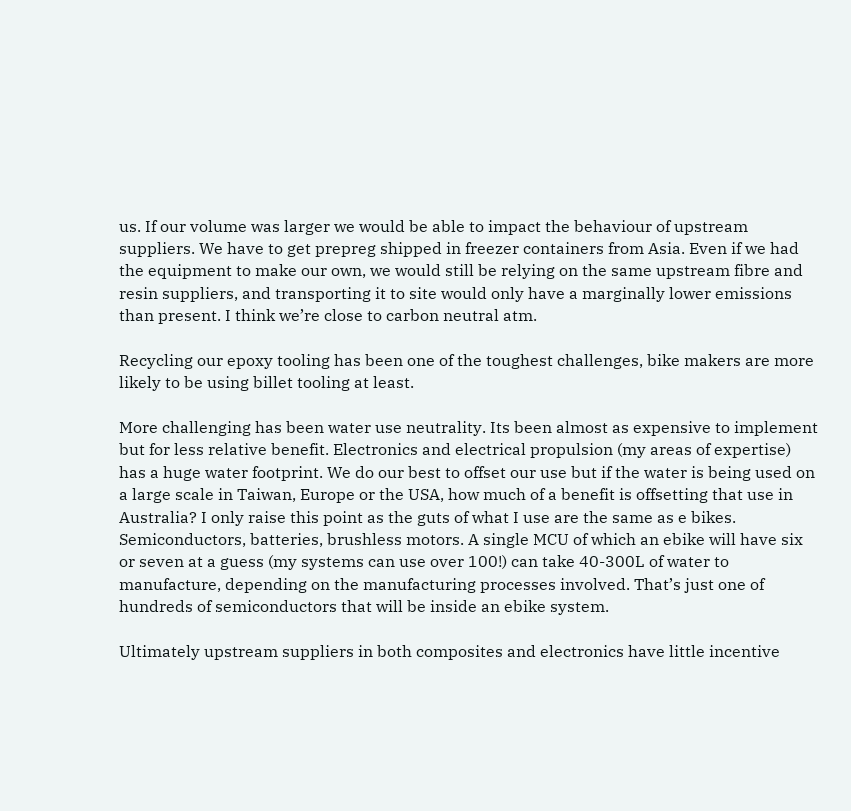us. If our volume was larger we would be able to impact the behaviour of upstream suppliers. We have to get prepreg shipped in freezer containers from Asia. Even if we had the equipment to make our own, we would still be relying on the same upstream fibre and resin suppliers, and transporting it to site would only have a marginally lower emissions than present. I think we’re close to carbon neutral atm.

Recycling our epoxy tooling has been one of the toughest challenges, bike makers are more likely to be using billet tooling at least.

More challenging has been water use neutrality. Its been almost as expensive to implement but for less relative benefit. Electronics and electrical propulsion (my areas of expertise) has a huge water footprint. We do our best to offset our use but if the water is being used on a large scale in Taiwan, Europe or the USA, how much of a benefit is offsetting that use in Australia? I only raise this point as the guts of what I use are the same as e bikes. Semiconductors, batteries, brushless motors. A single MCU of which an ebike will have six or seven at a guess (my systems can use over 100!) can take 40-300L of water to manufacture, depending on the manufacturing processes involved. That’s just one of hundreds of semiconductors that will be inside an ebike system.

Ultimately upstream suppliers in both composites and electronics have little incentive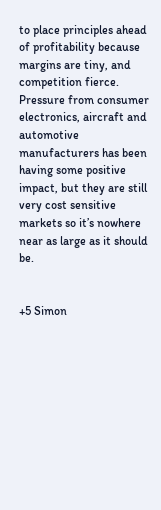to place principles ahead of profitability because margins are tiny, and competition fierce. Pressure from consumer electronics, aircraft and automotive manufacturers has been having some positive impact, but they are still very cost sensitive markets so it’s nowhere near as large as it should be.


+5 Simon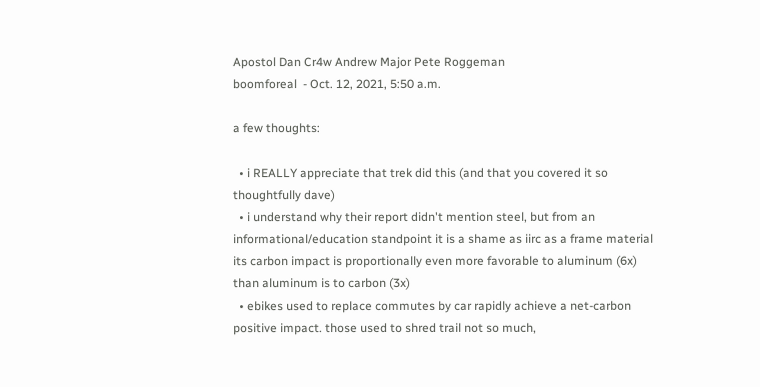Apostol Dan Cr4w Andrew Major Pete Roggeman
boomforeal  - Oct. 12, 2021, 5:50 a.m.

a few thoughts:

  • i REALLY appreciate that trek did this (and that you covered it so thoughtfully dave)
  • i understand why their report didn't mention steel, but from an informational/education standpoint it is a shame as iirc as a frame material its carbon impact is proportionally even more favorable to aluminum (6x) than aluminum is to carbon (3x)
  • ebikes used to replace commutes by car rapidly achieve a net-carbon positive impact. those used to shred trail not so much,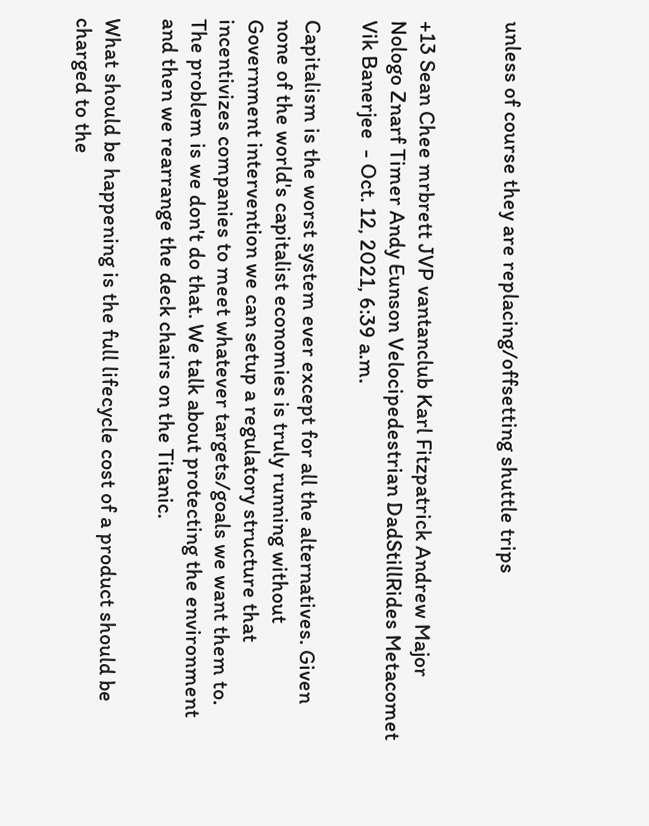unless of course they are replacing/offsetting shuttle trips


+13 Sean Chee mrbrett JVP vantanclub Karl Fitzpatrick Andrew Major Nologo Znarf Timer Andy Eunson Velocipedestrian DadStillRides Metacomet
Vik Banerjee  - Oct. 12, 2021, 6:39 a.m.

Capitalism is the worst system ever except for all the alternatives. Given none of the world's capitalist economies is truly running without Government intervention we can setup a regulatory structure that incentivizes companies to meet whatever targets/goals we want them to. The problem is we don't do that. We talk about protecting the environment and then we rearrange the deck chairs on the Titanic.

What should be happening is the full lifecycle cost of a product should be charged to the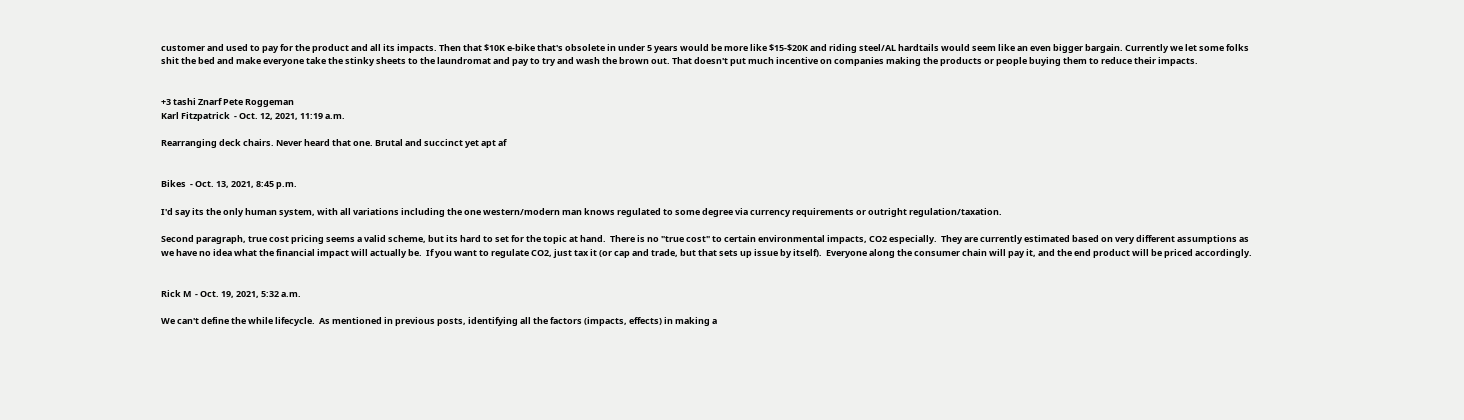customer and used to pay for the product and all its impacts. Then that $10K e-bike that's obsolete in under 5 years would be more like $15-$20K and riding steel/AL hardtails would seem like an even bigger bargain. Currently we let some folks shit the bed and make everyone take the stinky sheets to the laundromat and pay to try and wash the brown out. That doesn't put much incentive on companies making the products or people buying them to reduce their impacts.


+3 tashi Znarf Pete Roggeman
Karl Fitzpatrick  - Oct. 12, 2021, 11:19 a.m.

Rearranging deck chairs. Never heard that one. Brutal and succinct yet apt af


Bikes  - Oct. 13, 2021, 8:45 p.m.

I'd say its the only human system, with all variations including the one western/modern man knows regulated to some degree via currency requirements or outright regulation/taxation.

Second paragraph, true cost pricing seems a valid scheme, but its hard to set for the topic at hand.  There is no "true cost" to certain environmental impacts, CO2 especially.  They are currently estimated based on very different assumptions as we have no idea what the financial impact will actually be.  If you want to regulate CO2, just tax it (or cap and trade, but that sets up issue by itself).  Everyone along the consumer chain will pay it, and the end product will be priced accordingly.


Rick M  - Oct. 19, 2021, 5:32 a.m.

We can't define the while lifecycle.  As mentioned in previous posts, identifying all the factors (impacts, effects) in making a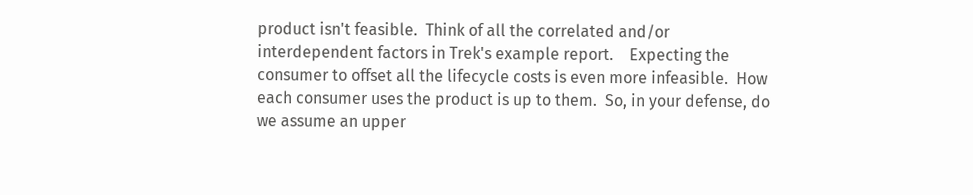product isn't feasible.  Think of all the correlated and/or interdependent factors in Trek's example report.    Expecting the consumer to offset all the lifecycle costs is even more infeasible.  How each consumer uses the product is up to them.  So, in your defense, do we assume an upper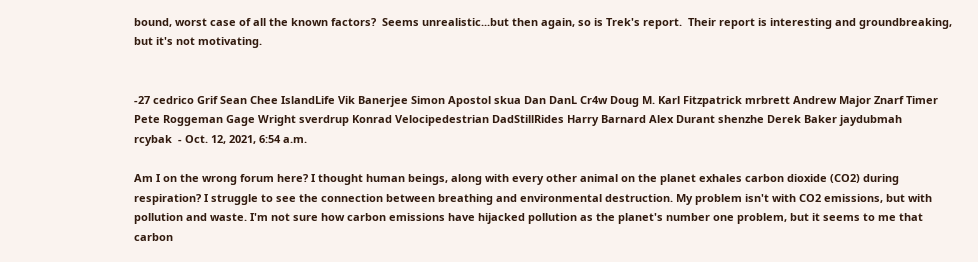bound, worst case of all the known factors?  Seems unrealistic...but then again, so is Trek's report.  Their report is interesting and groundbreaking, but it's not motivating.


-27 cedrico Grif Sean Chee IslandLife Vik Banerjee Simon Apostol skua Dan DanL Cr4w Doug M. Karl Fitzpatrick mrbrett Andrew Major Znarf Timer Pete Roggeman Gage Wright sverdrup Konrad Velocipedestrian DadStillRides Harry Barnard Alex Durant shenzhe Derek Baker jaydubmah
rcybak  - Oct. 12, 2021, 6:54 a.m.

Am I on the wrong forum here? I thought human beings, along with every other animal on the planet exhales carbon dioxide (CO2) during respiration? I struggle to see the connection between breathing and environmental destruction. My problem isn't with CO2 emissions, but with pollution and waste. I'm not sure how carbon emissions have hijacked pollution as the planet's number one problem, but it seems to me that carbon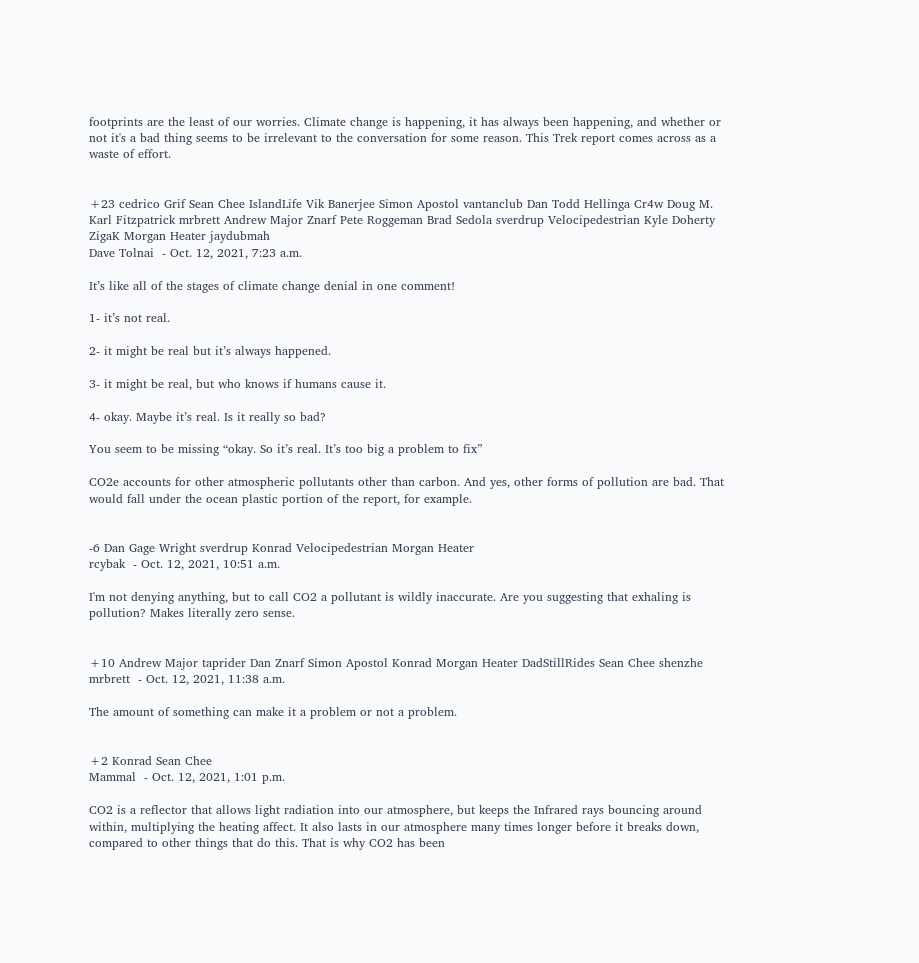footprints are the least of our worries. Climate change is happening, it has always been happening, and whether or not it's a bad thing seems to be irrelevant to the conversation for some reason. This Trek report comes across as a waste of effort.


+23 cedrico Grif Sean Chee IslandLife Vik Banerjee Simon Apostol vantanclub Dan Todd Hellinga Cr4w Doug M. Karl Fitzpatrick mrbrett Andrew Major Znarf Pete Roggeman Brad Sedola sverdrup Velocipedestrian Kyle Doherty ZigaK Morgan Heater jaydubmah
Dave Tolnai  - Oct. 12, 2021, 7:23 a.m.

It’s like all of the stages of climate change denial in one comment!

1- it’s not real.

2- it might be real but it’s always happened.

3- it might be real, but who knows if humans cause it.

4- okay. Maybe it’s real. Is it really so bad?

You seem to be missing “okay. So it’s real. It’s too big a problem to fix”

CO2e accounts for other atmospheric pollutants other than carbon. And yes, other forms of pollution are bad. That would fall under the ocean plastic portion of the report, for example.


-6 Dan Gage Wright sverdrup Konrad Velocipedestrian Morgan Heater
rcybak  - Oct. 12, 2021, 10:51 a.m.

I'm not denying anything, but to call CO2 a pollutant is wildly inaccurate. Are you suggesting that exhaling is pollution? Makes literally zero sense.


+10 Andrew Major taprider Dan Znarf Simon Apostol Konrad Morgan Heater DadStillRides Sean Chee shenzhe
mrbrett  - Oct. 12, 2021, 11:38 a.m.

The amount of something can make it a problem or not a problem.


+2 Konrad Sean Chee
Mammal  - Oct. 12, 2021, 1:01 p.m.

CO2 is a reflector that allows light radiation into our atmosphere, but keeps the Infrared rays bouncing around within, multiplying the heating affect. It also lasts in our atmosphere many times longer before it breaks down, compared to other things that do this. That is why CO2 has been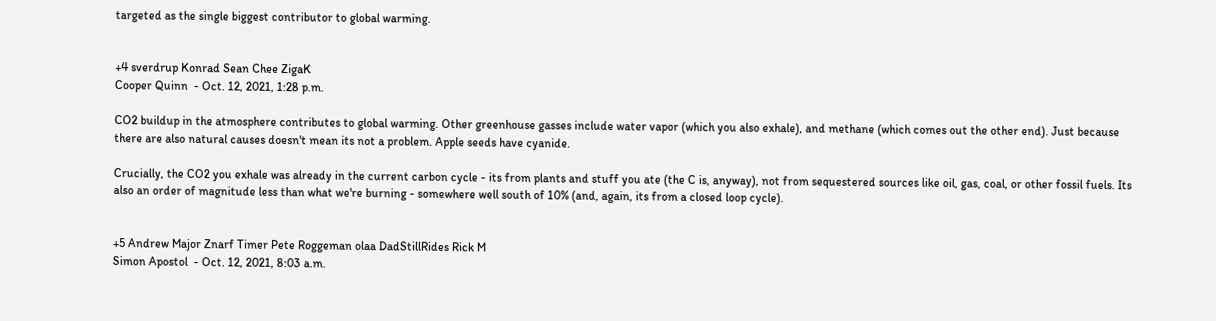targeted as the single biggest contributor to global warming.


+4 sverdrup Konrad Sean Chee ZigaK
Cooper Quinn  - Oct. 12, 2021, 1:28 p.m.

CO2 buildup in the atmosphere contributes to global warming. Other greenhouse gasses include water vapor (which you also exhale), and methane (which comes out the other end). Just because there are also natural causes doesn't mean its not a problem. Apple seeds have cyanide.

Crucially, the CO2 you exhale was already in the current carbon cycle - its from plants and stuff you ate (the C is, anyway), not from sequestered sources like oil, gas, coal, or other fossil fuels. Its also an order of magnitude less than what we're burning - somewhere well south of 10% (and, again, its from a closed loop cycle).


+5 Andrew Major Znarf Timer Pete Roggeman olaa DadStillRides Rick M
Simon Apostol  - Oct. 12, 2021, 8:03 a.m.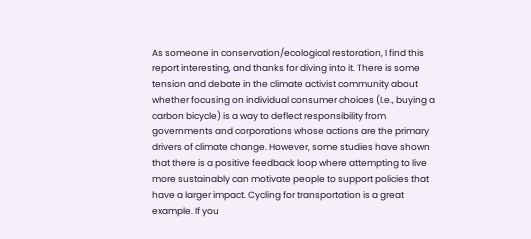As someone in conservation/ecological restoration, I find this report interesting, and thanks for diving into it. There is some tension and debate in the climate activist community about whether focusing on individual consumer choices (I.e., buying a carbon bicycle) is a way to deflect responsibility from governments and corporations whose actions are the primary drivers of climate change. However, some studies have shown that there is a positive feedback loop where attempting to live more sustainably can motivate people to support policies that have a larger impact. Cycling for transportation is a great example. If you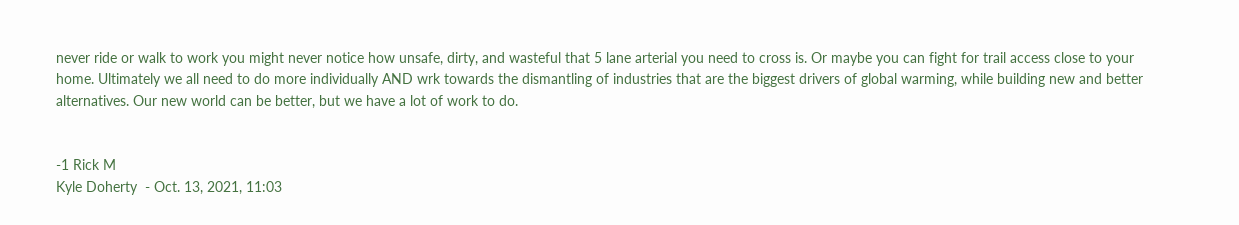never ride or walk to work you might never notice how unsafe, dirty, and wasteful that 5 lane arterial you need to cross is. Or maybe you can fight for trail access close to your home. Ultimately we all need to do more individually AND wrk towards the dismantling of industries that are the biggest drivers of global warming, while building new and better alternatives. Our new world can be better, but we have a lot of work to do.


-1 Rick M
Kyle Doherty  - Oct. 13, 2021, 11:03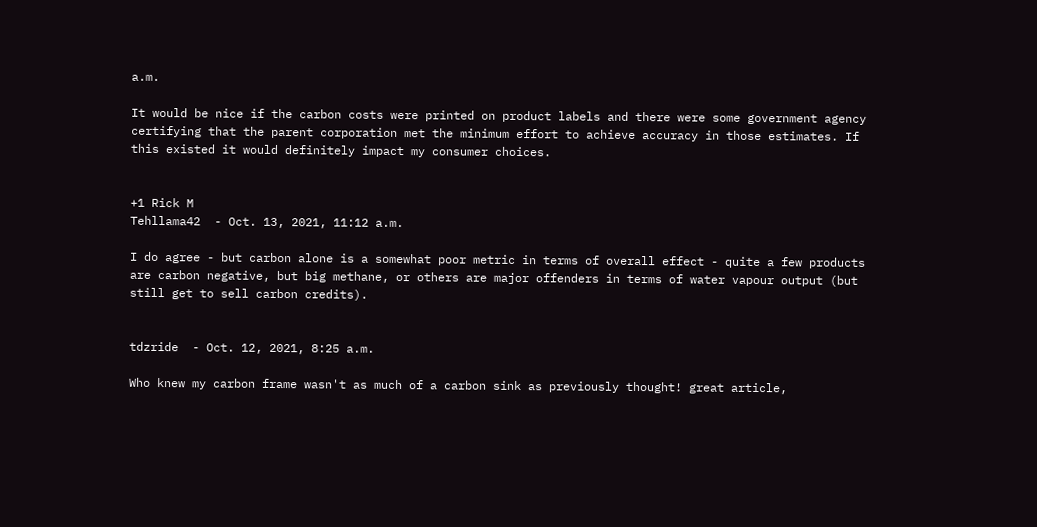a.m.

It would be nice if the carbon costs were printed on product labels and there were some government agency certifying that the parent corporation met the minimum effort to achieve accuracy in those estimates. If this existed it would definitely impact my consumer choices.


+1 Rick M
Tehllama42  - Oct. 13, 2021, 11:12 a.m.

I do agree - but carbon alone is a somewhat poor metric in terms of overall effect - quite a few products are carbon negative, but big methane, or others are major offenders in terms of water vapour output (but still get to sell carbon credits).


tdzride  - Oct. 12, 2021, 8:25 a.m.

Who knew my carbon frame wasn't as much of a carbon sink as previously thought! great article,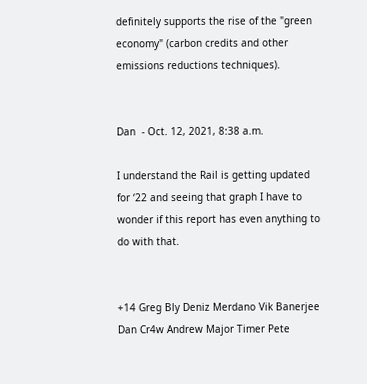definitely supports the rise of the "green economy" (carbon credits and other emissions reductions techniques).


Dan  - Oct. 12, 2021, 8:38 a.m.

I understand the Rail is getting updated for ‘22 and seeing that graph I have to wonder if this report has even anything to do with that.


+14 Greg Bly Deniz Merdano Vik Banerjee Dan Cr4w Andrew Major Timer Pete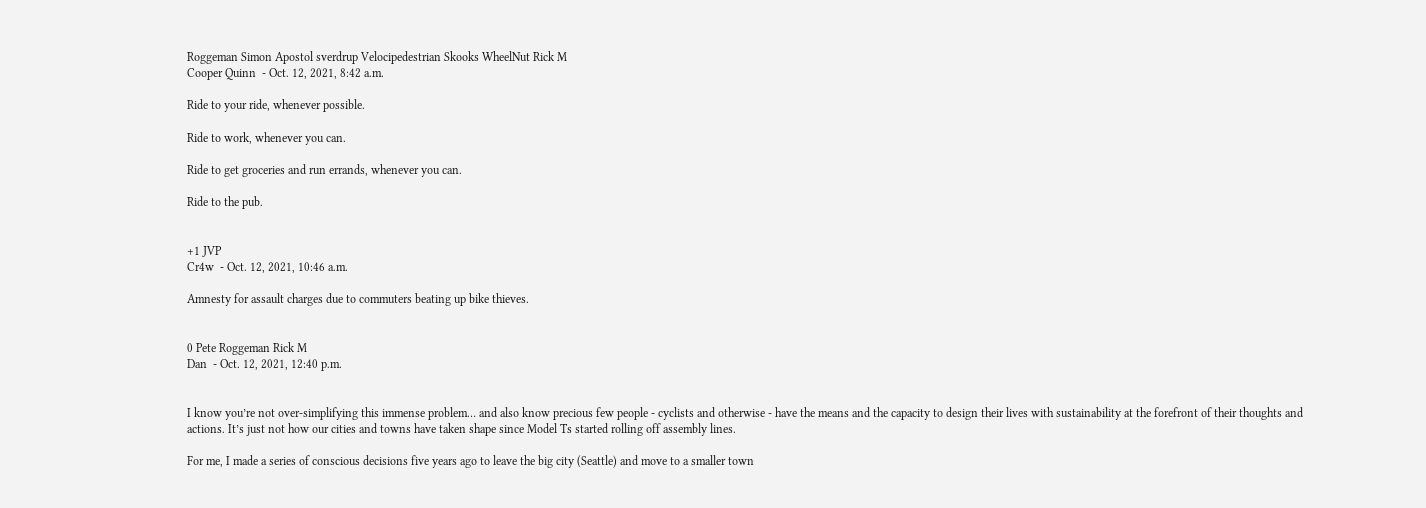Roggeman Simon Apostol sverdrup Velocipedestrian Skooks WheelNut Rick M
Cooper Quinn  - Oct. 12, 2021, 8:42 a.m.

Ride to your ride, whenever possible.

Ride to work, whenever you can.

Ride to get groceries and run errands, whenever you can.

Ride to the pub.


+1 JVP
Cr4w  - Oct. 12, 2021, 10:46 a.m.

Amnesty for assault charges due to commuters beating up bike thieves.


0 Pete Roggeman Rick M
Dan  - Oct. 12, 2021, 12:40 p.m.


I know you’re not over-simplifying this immense problem… and also know precious few people - cyclists and otherwise - have the means and the capacity to design their lives with sustainability at the forefront of their thoughts and actions. It’s just not how our cities and towns have taken shape since Model Ts started rolling off assembly lines.

For me, I made a series of conscious decisions five years ago to leave the big city (Seattle) and move to a smaller town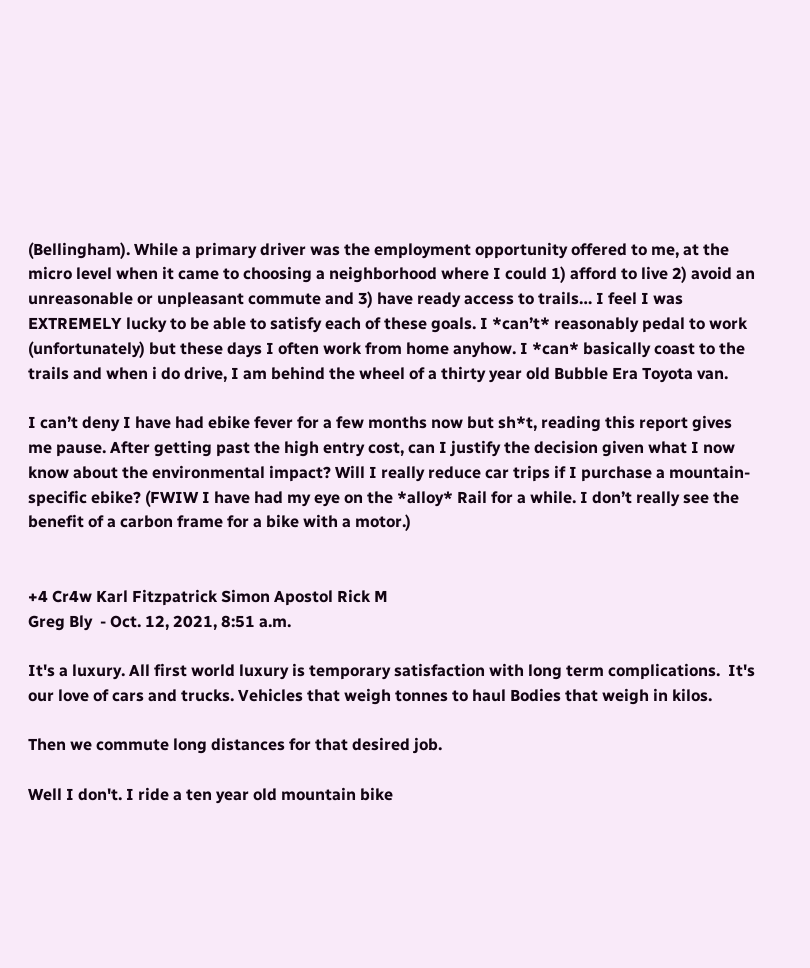(Bellingham). While a primary driver was the employment opportunity offered to me, at the micro level when it came to choosing a neighborhood where I could 1) afford to live 2) avoid an unreasonable or unpleasant commute and 3) have ready access to trails… I feel I was EXTREMELY lucky to be able to satisfy each of these goals. I *can’t* reasonably pedal to work (unfortunately) but these days I often work from home anyhow. I *can* basically coast to the trails and when i do drive, I am behind the wheel of a thirty year old Bubble Era Toyota van.

I can’t deny I have had ebike fever for a few months now but sh*t, reading this report gives me pause. After getting past the high entry cost, can I justify the decision given what I now know about the environmental impact? Will I really reduce car trips if I purchase a mountain-specific ebike? (FWIW I have had my eye on the *alloy* Rail for a while. I don’t really see the benefit of a carbon frame for a bike with a motor.)


+4 Cr4w Karl Fitzpatrick Simon Apostol Rick M
Greg Bly  - Oct. 12, 2021, 8:51 a.m.

It's a luxury. All first world luxury is temporary satisfaction with long term complications.  It's our love of cars and trucks. Vehicles that weigh tonnes to haul Bodies that weigh in kilos.

Then we commute long distances for that desired job.

Well I don't. I ride a ten year old mountain bike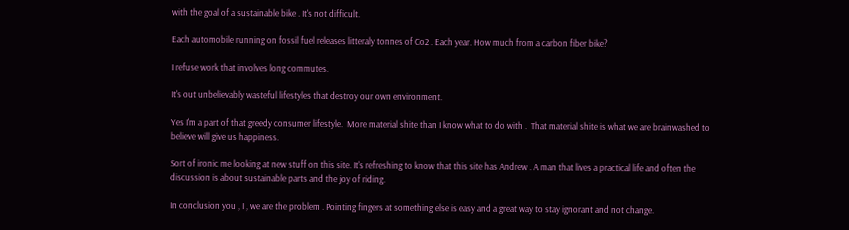with the goal of a sustainable bike . It's not difficult.

Each automobile running on fossil fuel releases litteraly tonnes of Co2 . Each year. How much from a carbon fiber bike?

I refuse work that involves long commutes.

It's out unbelievably wasteful lifestyles that destroy our own environment.

Yes I'm a part of that greedy consumer lifestyle.  More material shite than I know what to do with .  That material shite is what we are brainwashed to believe will give us happiness.

Sort of ironic me looking at new stuff on this site. It's refreshing to know that this site has Andrew . A man that lives a practical life and often the discussion is about sustainable parts and the joy of riding.

In conclusion you , I , we are the problem . Pointing fingers at something else is easy and a great way to stay ignorant and not change.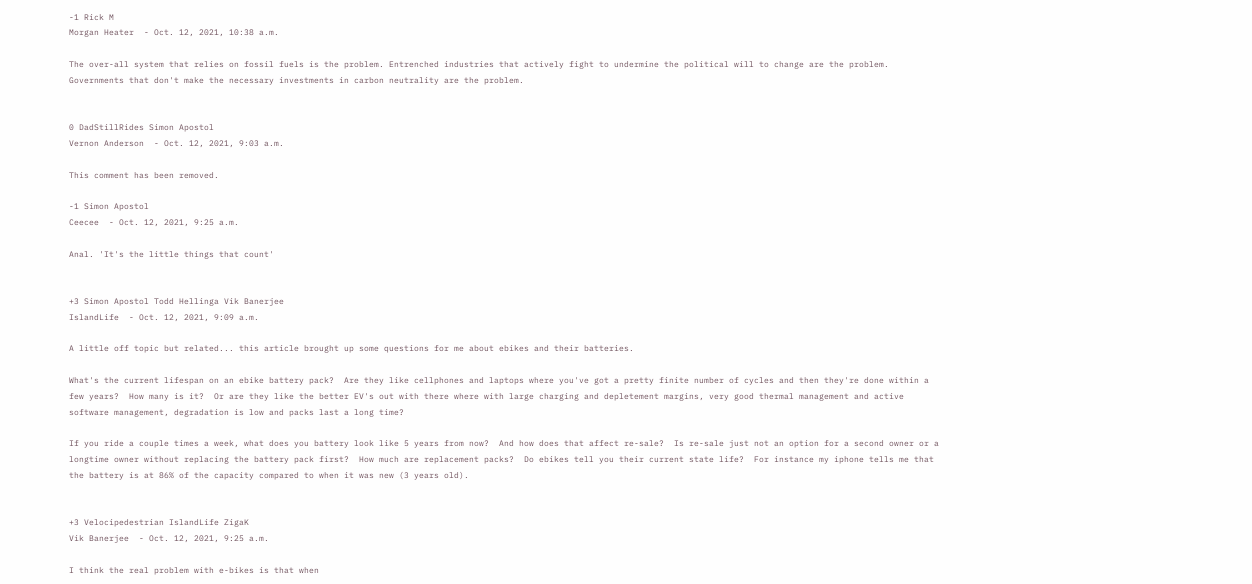-1 Rick M
Morgan Heater  - Oct. 12, 2021, 10:38 a.m.

The over-all system that relies on fossil fuels is the problem. Entrenched industries that actively fight to undermine the political will to change are the problem. Governments that don't make the necessary investments in carbon neutrality are the problem.


0 DadStillRides Simon Apostol
Vernon Anderson  - Oct. 12, 2021, 9:03 a.m.

This comment has been removed.

-1 Simon Apostol
Ceecee  - Oct. 12, 2021, 9:25 a.m.

Anal. 'It's the little things that count'


+3 Simon Apostol Todd Hellinga Vik Banerjee
IslandLife  - Oct. 12, 2021, 9:09 a.m.

A little off topic but related... this article brought up some questions for me about ebikes and their batteries.

What's the current lifespan on an ebike battery pack?  Are they like cellphones and laptops where you've got a pretty finite number of cycles and then they're done within a few years?  How many is it?  Or are they like the better EV's out with there where with large charging and depletement margins, very good thermal management and active software management, degradation is low and packs last a long time?

If you ride a couple times a week, what does you battery look like 5 years from now?  And how does that affect re-sale?  Is re-sale just not an option for a second owner or a longtime owner without replacing the battery pack first?  How much are replacement packs?  Do ebikes tell you their current state life?  For instance my iphone tells me that the battery is at 86% of the capacity compared to when it was new (3 years old).


+3 Velocipedestrian IslandLife ZigaK
Vik Banerjee  - Oct. 12, 2021, 9:25 a.m.

I think the real problem with e-bikes is that when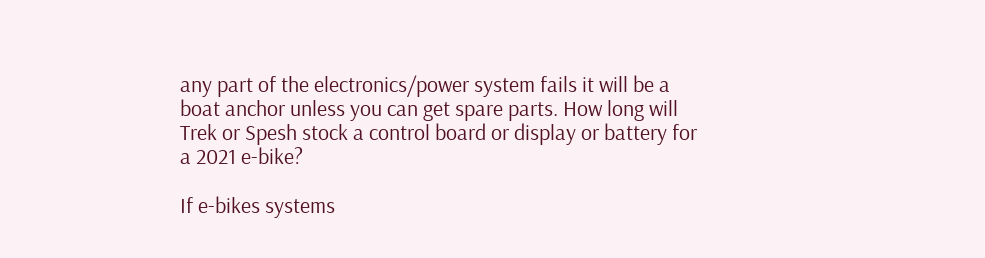any part of the electronics/power system fails it will be a boat anchor unless you can get spare parts. How long will Trek or Spesh stock a control board or display or battery for a 2021 e-bike?

If e-bikes systems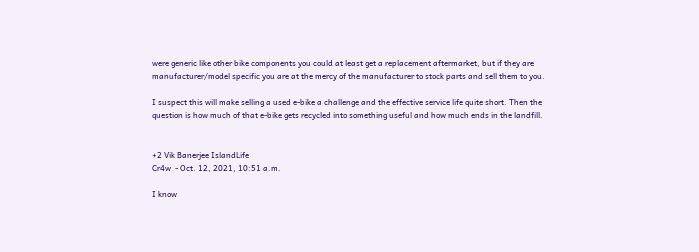were generic like other bike components you could at least get a replacement aftermarket, but if they are manufacturer/model specific you are at the mercy of the manufacturer to stock parts and sell them to you.

I suspect this will make selling a used e-bike a challenge and the effective service life quite short. Then the question is how much of that e-bike gets recycled into something useful and how much ends in the landfill.


+2 Vik Banerjee IslandLife
Cr4w  - Oct. 12, 2021, 10:51 a.m.

I know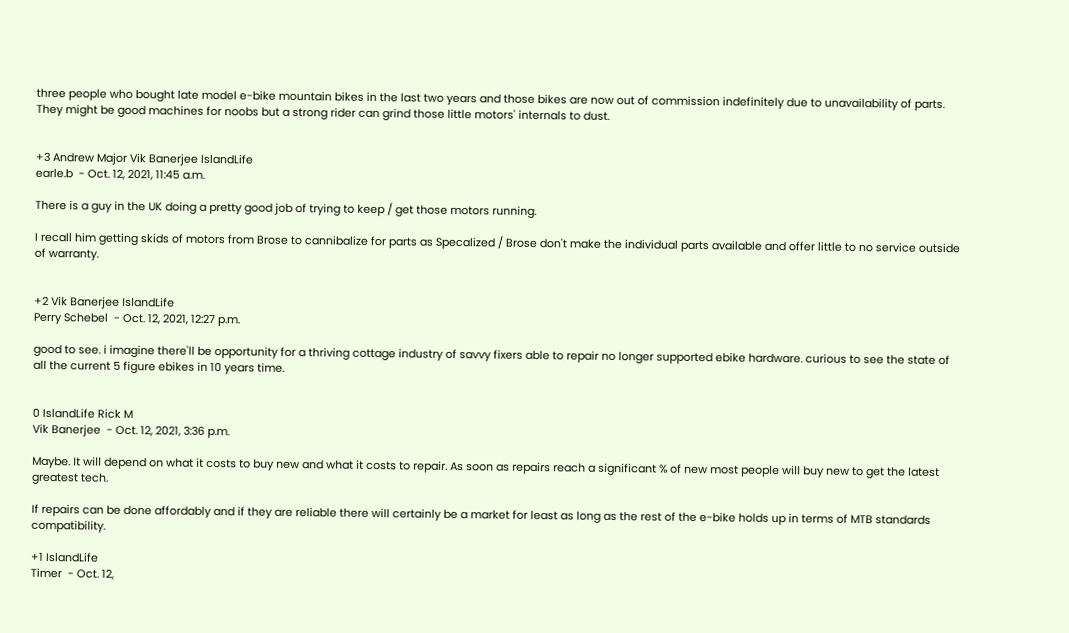three people who bought late model e-bike mountain bikes in the last two years and those bikes are now out of commission indefinitely due to unavailability of parts. They might be good machines for noobs but a strong rider can grind those little motors' internals to dust.


+3 Andrew Major Vik Banerjee IslandLife
earle.b  - Oct. 12, 2021, 11:45 a.m.

There is a guy in the UK doing a pretty good job of trying to keep / get those motors running.

I recall him getting skids of motors from Brose to cannibalize for parts as Specalized / Brose don't make the individual parts available and offer little to no service outside of warranty.


+2 Vik Banerjee IslandLife
Perry Schebel  - Oct. 12, 2021, 12:27 p.m.

good to see. i imagine there'll be opportunity for a thriving cottage industry of savvy fixers able to repair no longer supported ebike hardware. curious to see the state of all the current 5 figure ebikes in 10 years time.


0 IslandLife Rick M
Vik Banerjee  - Oct. 12, 2021, 3:36 p.m.

Maybe. It will depend on what it costs to buy new and what it costs to repair. As soon as repairs reach a significant % of new most people will buy new to get the latest greatest tech.

If repairs can be done affordably and if they are reliable there will certainly be a market for least as long as the rest of the e-bike holds up in terms of MTB standards compatibility.

+1 IslandLife
Timer  - Oct. 12,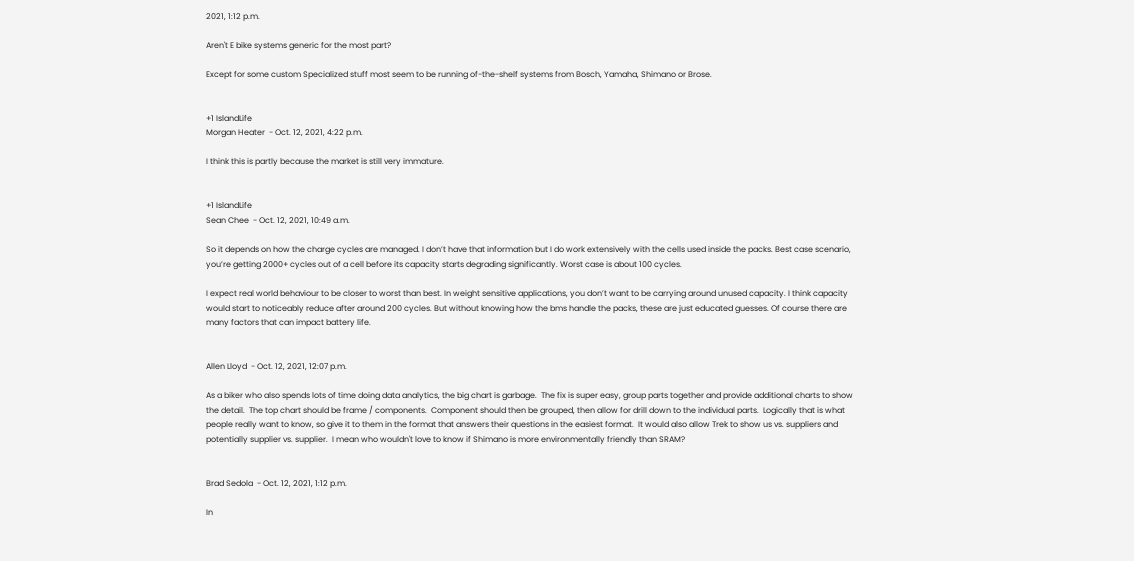2021, 1:12 p.m.

Aren't E bike systems generic for the most part?

Except for some custom Specialized stuff most seem to be running of-the-shelf systems from Bosch, Yamaha, Shimano or Brose.


+1 IslandLife
Morgan Heater  - Oct. 12, 2021, 4:22 p.m.

I think this is partly because the market is still very immature.


+1 IslandLife
Sean Chee  - Oct. 12, 2021, 10:49 a.m.

So it depends on how the charge cycles are managed. I don’t have that information but I do work extensively with the cells used inside the packs. Best case scenario, you’re getting 2000+ cycles out of a cell before its capacity starts degrading significantly. Worst case is about 100 cycles.

I expect real world behaviour to be closer to worst than best. In weight sensitive applications, you don’t want to be carrying around unused capacity. I think capacity would start to noticeably reduce after around 200 cycles. But without knowing how the bms handle the packs, these are just educated guesses. Of course there are many factors that can impact battery life.


Allen Lloyd  - Oct. 12, 2021, 12:07 p.m.

As a biker who also spends lots of time doing data analytics, the big chart is garbage.  The fix is super easy, group parts together and provide additional charts to show the detail.  The top chart should be frame / components.  Component should then be grouped, then allow for drill down to the individual parts.  Logically that is what people really want to know, so give it to them in the format that answers their questions in the easiest format.  It would also allow Trek to show us vs. suppliers and potentially supplier vs. supplier.  I mean who wouldn't love to know if Shimano is more environmentally friendly than SRAM?


Brad Sedola  - Oct. 12, 2021, 1:12 p.m.

In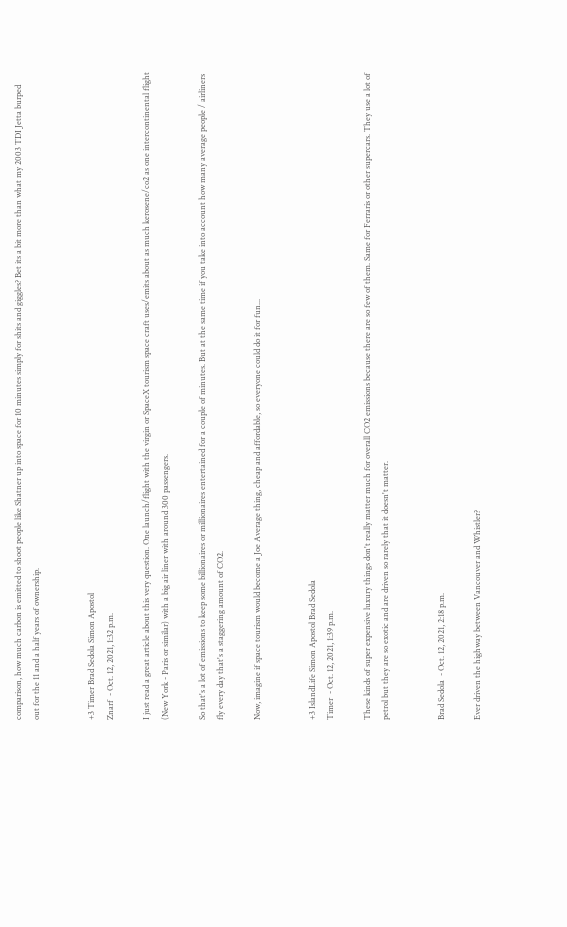comparison, how much carbon is emitted to shoot people like Shatner up into space for 10 minutes simply for shits and giggles? Bet its a bit more than what my 2003 TDI Jetta burped out for the 11 and a half years of ownership.


+3 Timer Brad Sedola Simon Apostol
Znarf  - Oct. 12, 2021, 1:32 p.m.

I just read a great article about this very question. One launch/flight with the virgin or SpaceX tourism space craft uses/emits about as much kerosene/co2 as one intercontinental flight (New York - Paris or similar) with a big air liner with around 300 passengers.

So that's a lot of emissions to keep some billionaires or millionaires entertained for a couple of minutes. But at the same time if you take into account how many average people / airliners fly every day that's a staggering amount of CO2.

Now, imagine if space tourism would become a Joe Average thing, cheap and affordable, so everyone could do it for fun...


+3 IslandLife Simon Apostol Brad Sedola
Timer  - Oct. 12, 2021, 1:39 p.m.

These kinds of super expensive luxury things don't really matter much for overall CO2 emissions because there are so few of them. Same for Ferraris or other supercars. They use a lot of petrol but they are so exotic and are driven so rarely that it doesn't matter.


Brad Sedola  - Oct. 12, 2021, 2:18 p.m.

Ever driven the highway between Vancouver and Whistler?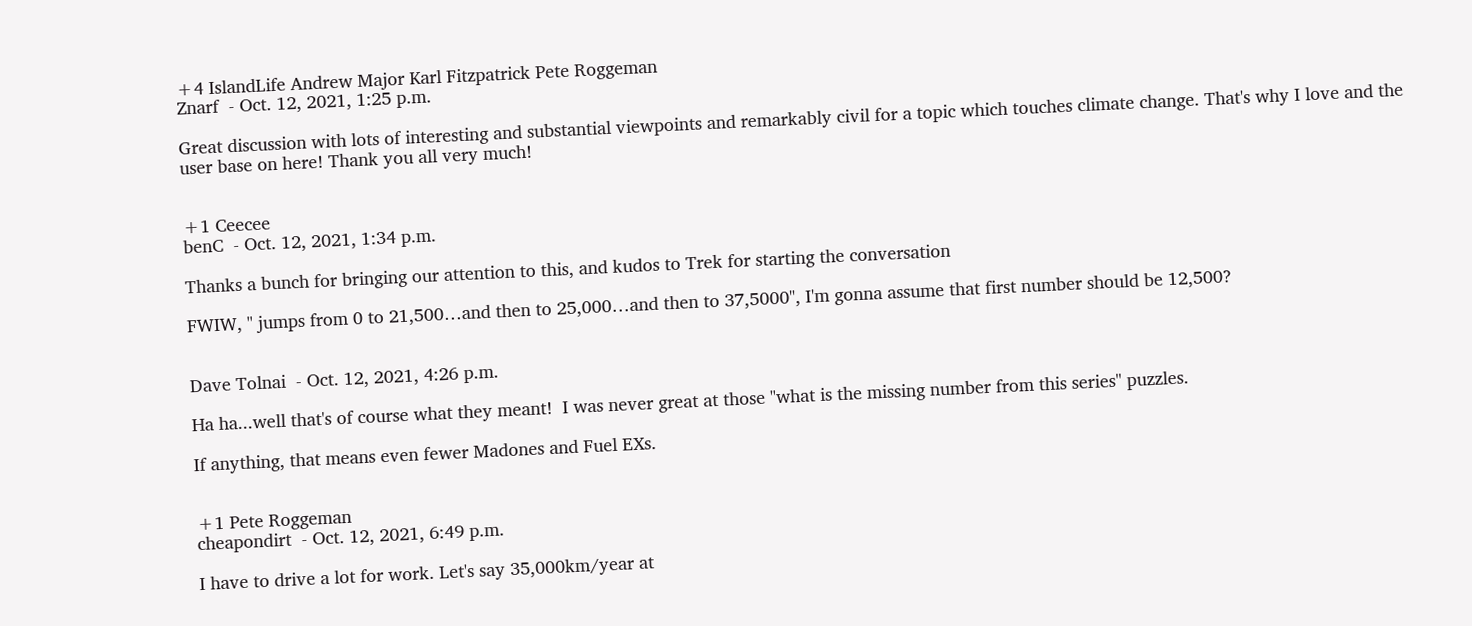+4 IslandLife Andrew Major Karl Fitzpatrick Pete Roggeman
Znarf  - Oct. 12, 2021, 1:25 p.m.

Great discussion with lots of interesting and substantial viewpoints and remarkably civil for a topic which touches climate change. That's why I love and the user base on here! Thank you all very much!


+1 Ceecee
benC  - Oct. 12, 2021, 1:34 p.m.

Thanks a bunch for bringing our attention to this, and kudos to Trek for starting the conversation

FWIW, " jumps from 0 to 21,500…and then to 25,000…and then to 37,5000", I'm gonna assume that first number should be 12,500?


Dave Tolnai  - Oct. 12, 2021, 4:26 p.m.

Ha ha...well that's of course what they meant!  I was never great at those "what is the missing number from this series" puzzles.

If anything, that means even fewer Madones and Fuel EXs.


+1 Pete Roggeman
cheapondirt  - Oct. 12, 2021, 6:49 p.m.

I have to drive a lot for work. Let's say 35,000km/year at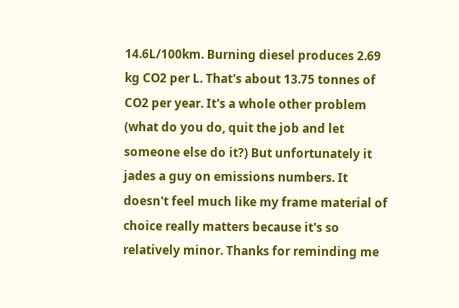14.6L/100km. Burning diesel produces 2.69 kg CO2 per L. That's about 13.75 tonnes of CO2 per year. It's a whole other problem (what do you do, quit the job and let someone else do it?) But unfortunately it jades a guy on emissions numbers. It doesn't feel much like my frame material of choice really matters because it's so relatively minor. Thanks for reminding me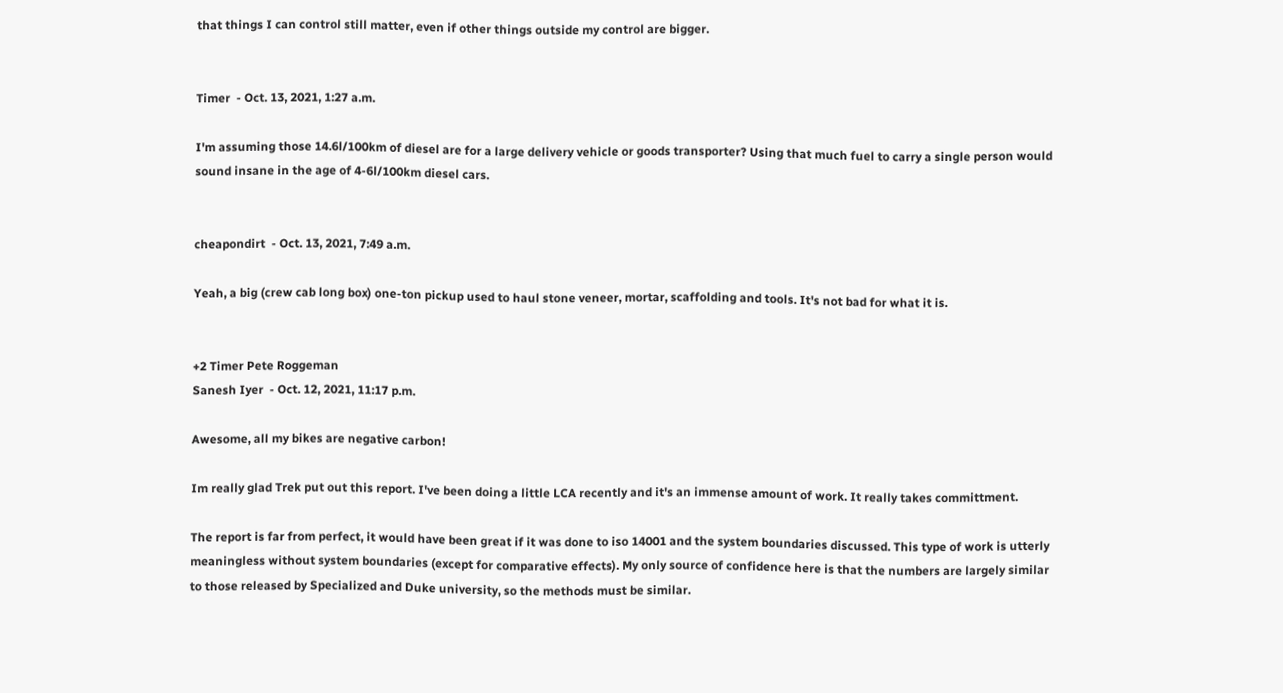that things I can control still matter, even if other things outside my control are bigger.


Timer  - Oct. 13, 2021, 1:27 a.m.

I'm assuming those 14.6l/100km of diesel are for a large delivery vehicle or goods transporter? Using that much fuel to carry a single person would sound insane in the age of 4-6l/100km diesel cars.


cheapondirt  - Oct. 13, 2021, 7:49 a.m.

Yeah, a big (crew cab long box) one-ton pickup used to haul stone veneer, mortar, scaffolding and tools. It's not bad for what it is.


+2 Timer Pete Roggeman
Sanesh Iyer  - Oct. 12, 2021, 11:17 p.m.

Awesome, all my bikes are negative carbon!

Im really glad Trek put out this report. I've been doing a little LCA recently and it's an immense amount of work. It really takes committment.

The report is far from perfect, it would have been great if it was done to iso 14001 and the system boundaries discussed. This type of work is utterly meaningless without system boundaries (except for comparative effects). My only source of confidence here is that the numbers are largely similar to those released by Specialized and Duke university, so the methods must be similar.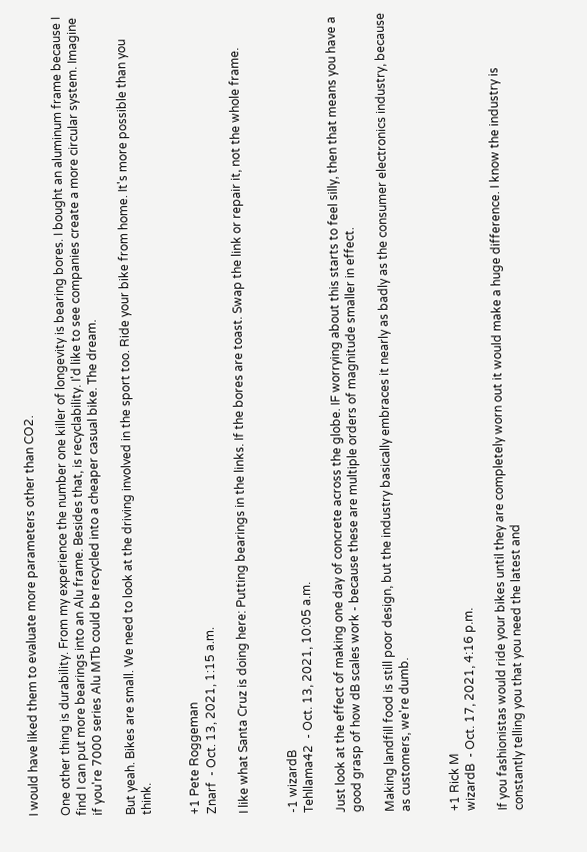I would have liked them to evaluate more parameters other than CO2.

One other thing is durability. From my experience the number one killer of longevity is bearing bores. I bought an aluminum frame because I find I can put more bearings into an Alu frame. Besides that, is recyclability. I'd like to see companies create a more circular system. Imagine if you're 7000 series Alu MTb could be recycled into a cheaper casual bike. The dream.

But yeah. Bikes are small. We need to look at the driving involved in the sport too. Ride your bike from home. It's more possible than you think.


+1 Pete Roggeman
Znarf  - Oct. 13, 2021, 1:15 a.m.

I like what Santa Cruz is doing here: Putting bearings in the links. If the bores are toast. Swap the link or repair it, not the whole frame.


-1 wizardB
Tehllama42  - Oct. 13, 2021, 10:05 a.m.

Just look at the effect of making one day of concrete across the globe. IF worrying about this starts to feel silly, then that means you have a good grasp of how dB scales work - because these are multiple orders of magnitude smaller in effect.

Making landfill food is still poor design, but the industry basically embraces it nearly as badly as the consumer electronics industry, because as customers, we're dumb.


+1 Rick M
wizardB  - Oct. 17, 2021, 4:16 p.m.

If you fashionistas would ride your bikes until they are completely worn out it would make a huge difference. I know the industry is constantly telling you that you need the latest and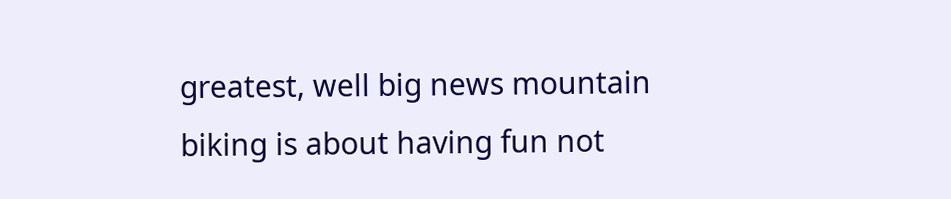greatest, well big news mountain biking is about having fun not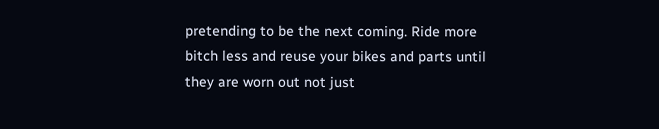pretending to be the next coming. Ride more bitch less and reuse your bikes and parts until they are worn out not just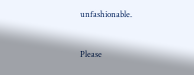unfashionable.


Please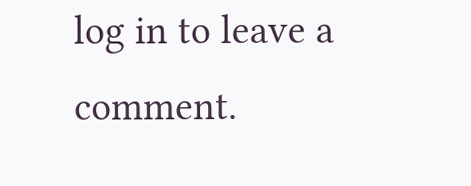log in to leave a comment.